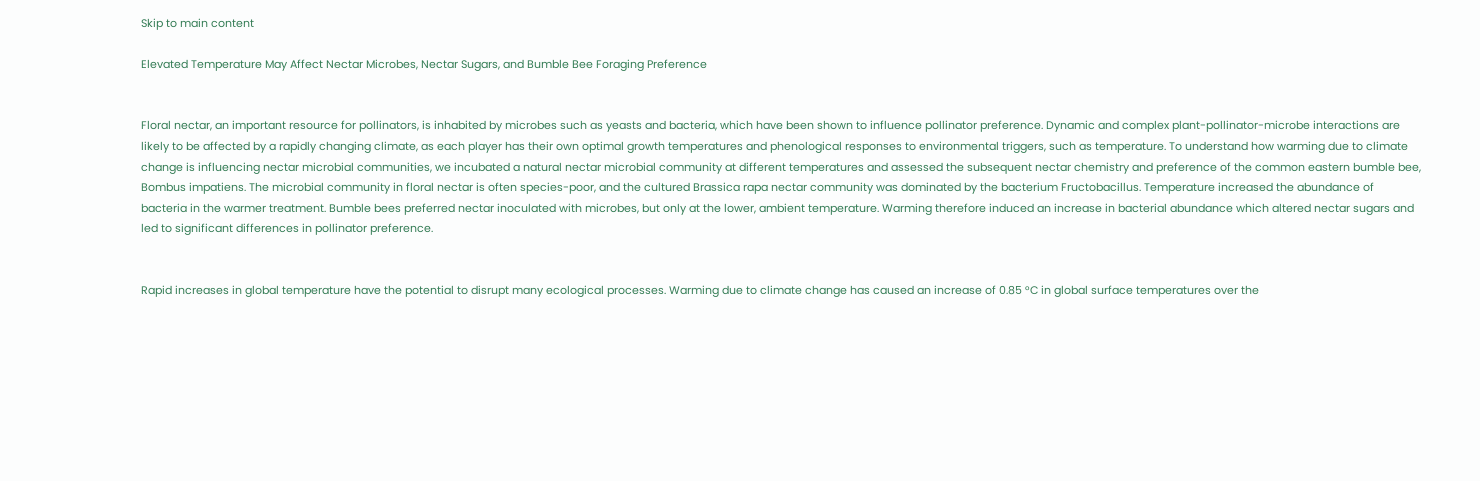Skip to main content

Elevated Temperature May Affect Nectar Microbes, Nectar Sugars, and Bumble Bee Foraging Preference


Floral nectar, an important resource for pollinators, is inhabited by microbes such as yeasts and bacteria, which have been shown to influence pollinator preference. Dynamic and complex plant-pollinator-microbe interactions are likely to be affected by a rapidly changing climate, as each player has their own optimal growth temperatures and phenological responses to environmental triggers, such as temperature. To understand how warming due to climate change is influencing nectar microbial communities, we incubated a natural nectar microbial community at different temperatures and assessed the subsequent nectar chemistry and preference of the common eastern bumble bee, Bombus impatiens. The microbial community in floral nectar is often species-poor, and the cultured Brassica rapa nectar community was dominated by the bacterium Fructobacillus. Temperature increased the abundance of bacteria in the warmer treatment. Bumble bees preferred nectar inoculated with microbes, but only at the lower, ambient temperature. Warming therefore induced an increase in bacterial abundance which altered nectar sugars and led to significant differences in pollinator preference.


Rapid increases in global temperature have the potential to disrupt many ecological processes. Warming due to climate change has caused an increase of 0.85 °C in global surface temperatures over the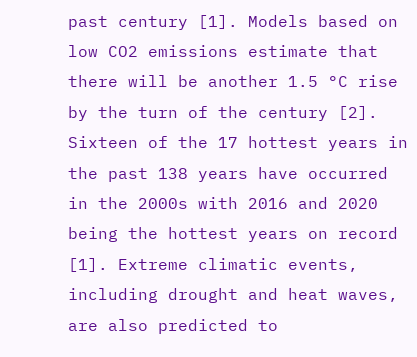past century [1]. Models based on low CO2 emissions estimate that there will be another 1.5 °C rise by the turn of the century [2]. Sixteen of the 17 hottest years in the past 138 years have occurred in the 2000s with 2016 and 2020 being the hottest years on record [1]. Extreme climatic events, including drought and heat waves, are also predicted to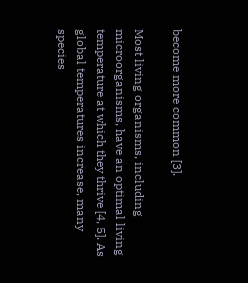become more common [3].

Most living organisms, including microorganisms, have an optimal living temperature at which they thrive [4, 5]. As global temperatures increase, many species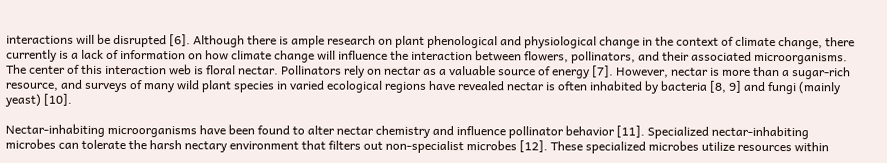interactions will be disrupted [6]. Although there is ample research on plant phenological and physiological change in the context of climate change, there currently is a lack of information on how climate change will influence the interaction between flowers, pollinators, and their associated microorganisms. The center of this interaction web is floral nectar. Pollinators rely on nectar as a valuable source of energy [7]. However, nectar is more than a sugar-rich resource, and surveys of many wild plant species in varied ecological regions have revealed nectar is often inhabited by bacteria [8, 9] and fungi (mainly yeast) [10].

Nectar-inhabiting microorganisms have been found to alter nectar chemistry and influence pollinator behavior [11]. Specialized nectar-inhabiting microbes can tolerate the harsh nectary environment that filters out non-specialist microbes [12]. These specialized microbes utilize resources within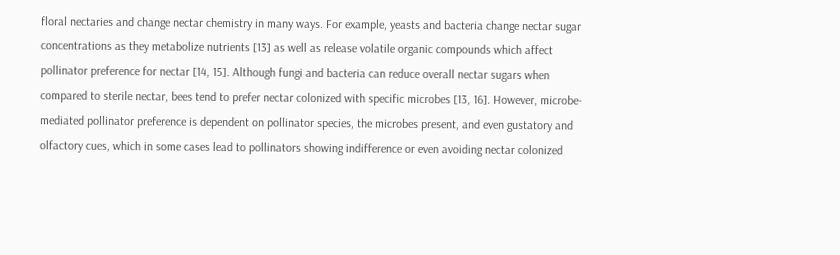floral nectaries and change nectar chemistry in many ways. For example, yeasts and bacteria change nectar sugar concentrations as they metabolize nutrients [13] as well as release volatile organic compounds which affect pollinator preference for nectar [14, 15]. Although fungi and bacteria can reduce overall nectar sugars when compared to sterile nectar, bees tend to prefer nectar colonized with specific microbes [13, 16]. However, microbe-mediated pollinator preference is dependent on pollinator species, the microbes present, and even gustatory and olfactory cues, which in some cases lead to pollinators showing indifference or even avoiding nectar colonized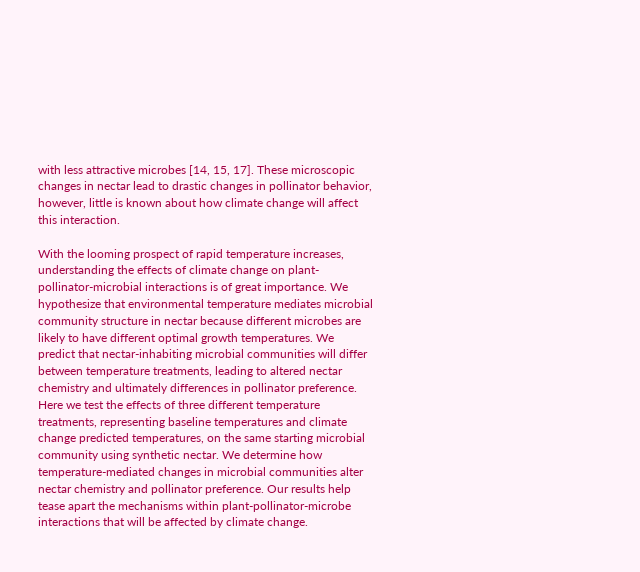with less attractive microbes [14, 15, 17]. These microscopic changes in nectar lead to drastic changes in pollinator behavior, however, little is known about how climate change will affect this interaction.

With the looming prospect of rapid temperature increases, understanding the effects of climate change on plant-pollinator-microbial interactions is of great importance. We hypothesize that environmental temperature mediates microbial community structure in nectar because different microbes are likely to have different optimal growth temperatures. We predict that nectar-inhabiting microbial communities will differ between temperature treatments, leading to altered nectar chemistry and ultimately differences in pollinator preference. Here we test the effects of three different temperature treatments, representing baseline temperatures and climate change predicted temperatures, on the same starting microbial community using synthetic nectar. We determine how temperature-mediated changes in microbial communities alter nectar chemistry and pollinator preference. Our results help tease apart the mechanisms within plant-pollinator-microbe interactions that will be affected by climate change.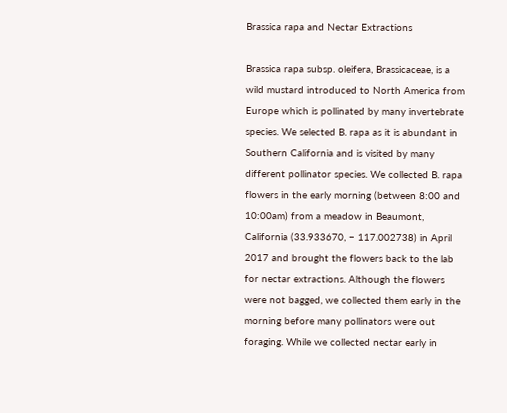Brassica rapa and Nectar Extractions

Brassica rapa subsp. oleifera, Brassicaceae, is a wild mustard introduced to North America from Europe which is pollinated by many invertebrate species. We selected B. rapa as it is abundant in Southern California and is visited by many different pollinator species. We collected B. rapa flowers in the early morning (between 8:00 and 10:00am) from a meadow in Beaumont, California (33.933670, − 117.002738) in April 2017 and brought the flowers back to the lab for nectar extractions. Although the flowers were not bagged, we collected them early in the morning before many pollinators were out foraging. While we collected nectar early in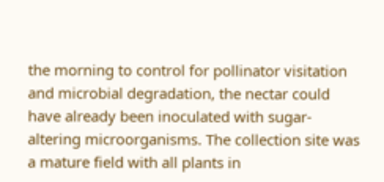the morning to control for pollinator visitation and microbial degradation, the nectar could have already been inoculated with sugar-altering microorganisms. The collection site was a mature field with all plants in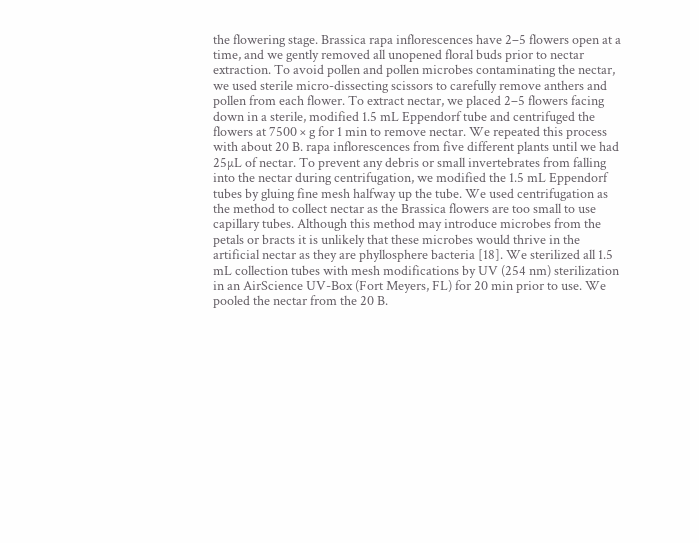the flowering stage. Brassica rapa inflorescences have 2–5 flowers open at a time, and we gently removed all unopened floral buds prior to nectar extraction. To avoid pollen and pollen microbes contaminating the nectar, we used sterile micro-dissecting scissors to carefully remove anthers and pollen from each flower. To extract nectar, we placed 2–5 flowers facing down in a sterile, modified 1.5 mL Eppendorf tube and centrifuged the flowers at 7500 × g for 1 min to remove nectar. We repeated this process with about 20 B. rapa inflorescences from five different plants until we had 25µL of nectar. To prevent any debris or small invertebrates from falling into the nectar during centrifugation, we modified the 1.5 mL Eppendorf tubes by gluing fine mesh halfway up the tube. We used centrifugation as the method to collect nectar as the Brassica flowers are too small to use capillary tubes. Although this method may introduce microbes from the petals or bracts it is unlikely that these microbes would thrive in the artificial nectar as they are phyllosphere bacteria [18]. We sterilized all 1.5 mL collection tubes with mesh modifications by UV (254 nm) sterilization in an AirScience UV-Box (Fort Meyers, FL) for 20 min prior to use. We pooled the nectar from the 20 B.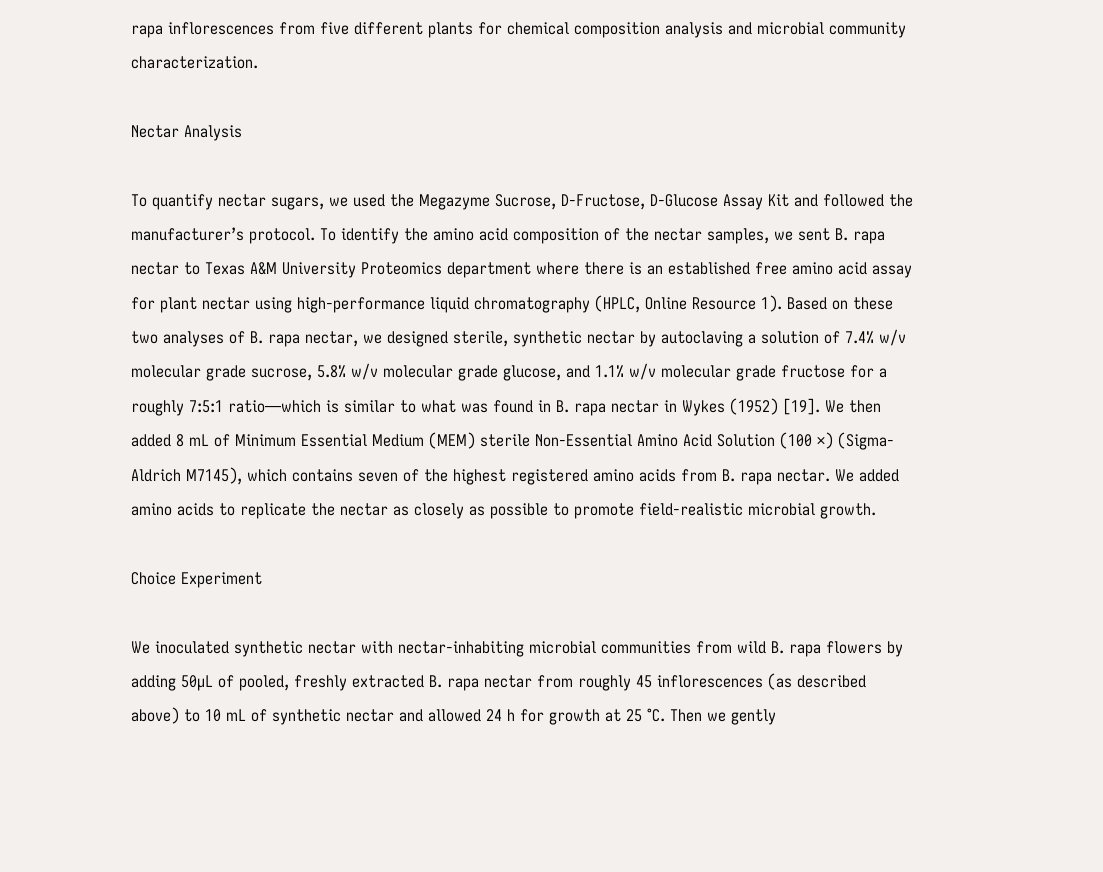rapa inflorescences from five different plants for chemical composition analysis and microbial community characterization.

Nectar Analysis

To quantify nectar sugars, we used the Megazyme Sucrose, D-Fructose, D-Glucose Assay Kit and followed the manufacturer’s protocol. To identify the amino acid composition of the nectar samples, we sent B. rapa nectar to Texas A&M University Proteomics department where there is an established free amino acid assay for plant nectar using high-performance liquid chromatography (HPLC, Online Resource 1). Based on these two analyses of B. rapa nectar, we designed sterile, synthetic nectar by autoclaving a solution of 7.4% w/v molecular grade sucrose, 5.8% w/v molecular grade glucose, and 1.1% w/v molecular grade fructose for a roughly 7:5:1 ratio—which is similar to what was found in B. rapa nectar in Wykes (1952) [19]. We then added 8 mL of Minimum Essential Medium (MEM) sterile Non-Essential Amino Acid Solution (100 ×) (Sigma-Aldrich M7145), which contains seven of the highest registered amino acids from B. rapa nectar. We added amino acids to replicate the nectar as closely as possible to promote field-realistic microbial growth.

Choice Experiment

We inoculated synthetic nectar with nectar-inhabiting microbial communities from wild B. rapa flowers by adding 50µL of pooled, freshly extracted B. rapa nectar from roughly 45 inflorescences (as described above) to 10 mL of synthetic nectar and allowed 24 h for growth at 25 °C. Then we gently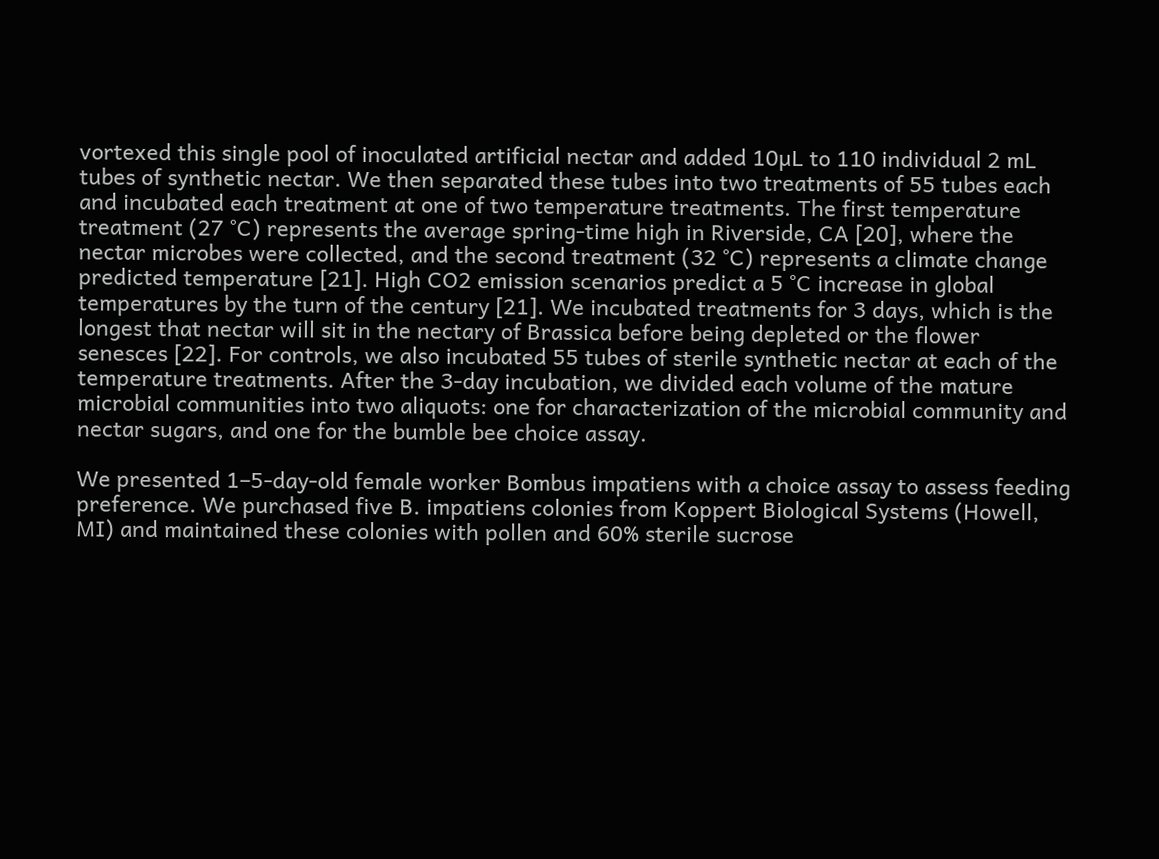vortexed this single pool of inoculated artificial nectar and added 10µL to 110 individual 2 mL tubes of synthetic nectar. We then separated these tubes into two treatments of 55 tubes each and incubated each treatment at one of two temperature treatments. The first temperature treatment (27 °C) represents the average spring-time high in Riverside, CA [20], where the nectar microbes were collected, and the second treatment (32 °C) represents a climate change predicted temperature [21]. High CO2 emission scenarios predict a 5 °C increase in global temperatures by the turn of the century [21]. We incubated treatments for 3 days, which is the longest that nectar will sit in the nectary of Brassica before being depleted or the flower senesces [22]. For controls, we also incubated 55 tubes of sterile synthetic nectar at each of the temperature treatments. After the 3-day incubation, we divided each volume of the mature microbial communities into two aliquots: one for characterization of the microbial community and nectar sugars, and one for the bumble bee choice assay.

We presented 1–5-day-old female worker Bombus impatiens with a choice assay to assess feeding preference. We purchased five B. impatiens colonies from Koppert Biological Systems (Howell, MI) and maintained these colonies with pollen and 60% sterile sucrose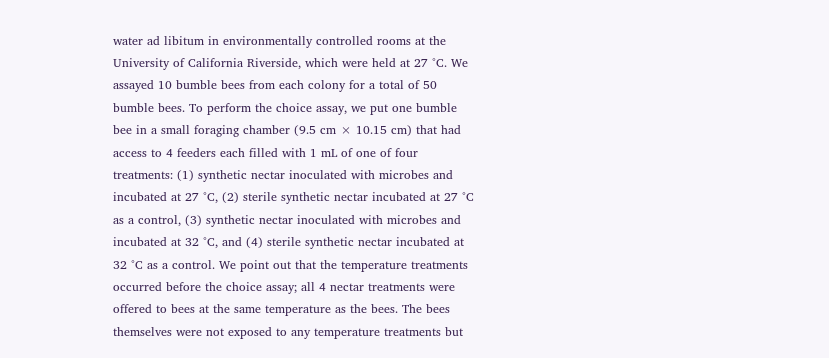water ad libitum in environmentally controlled rooms at the University of California Riverside, which were held at 27 °C. We assayed 10 bumble bees from each colony for a total of 50 bumble bees. To perform the choice assay, we put one bumble bee in a small foraging chamber (9.5 cm × 10.15 cm) that had access to 4 feeders each filled with 1 mL of one of four treatments: (1) synthetic nectar inoculated with microbes and incubated at 27 °C, (2) sterile synthetic nectar incubated at 27 °C as a control, (3) synthetic nectar inoculated with microbes and incubated at 32 °C, and (4) sterile synthetic nectar incubated at 32 °C as a control. We point out that the temperature treatments occurred before the choice assay; all 4 nectar treatments were offered to bees at the same temperature as the bees. The bees themselves were not exposed to any temperature treatments but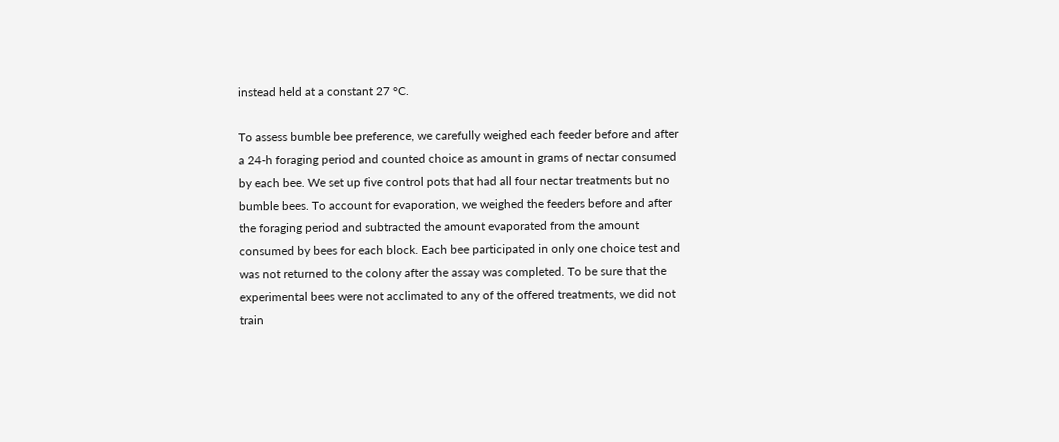instead held at a constant 27 °C.

To assess bumble bee preference, we carefully weighed each feeder before and after a 24-h foraging period and counted choice as amount in grams of nectar consumed by each bee. We set up five control pots that had all four nectar treatments but no bumble bees. To account for evaporation, we weighed the feeders before and after the foraging period and subtracted the amount evaporated from the amount consumed by bees for each block. Each bee participated in only one choice test and was not returned to the colony after the assay was completed. To be sure that the experimental bees were not acclimated to any of the offered treatments, we did not train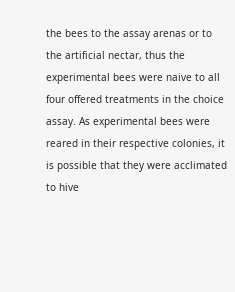the bees to the assay arenas or to the artificial nectar, thus the experimental bees were naive to all four offered treatments in the choice assay. As experimental bees were reared in their respective colonies, it is possible that they were acclimated to hive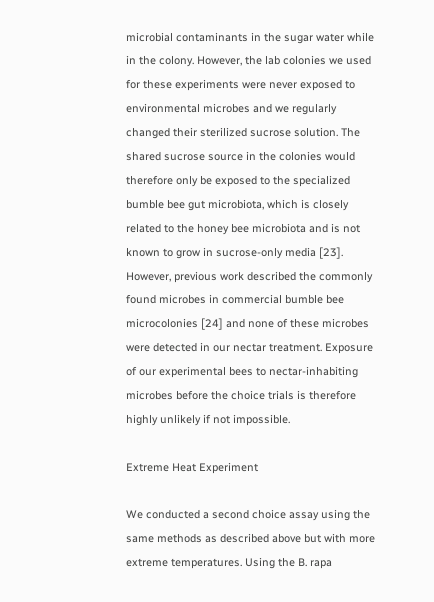microbial contaminants in the sugar water while in the colony. However, the lab colonies we used for these experiments were never exposed to environmental microbes and we regularly changed their sterilized sucrose solution. The shared sucrose source in the colonies would therefore only be exposed to the specialized bumble bee gut microbiota, which is closely related to the honey bee microbiota and is not known to grow in sucrose-only media [23]. However, previous work described the commonly found microbes in commercial bumble bee microcolonies [24] and none of these microbes were detected in our nectar treatment. Exposure of our experimental bees to nectar-inhabiting microbes before the choice trials is therefore highly unlikely if not impossible.

Extreme Heat Experiment

We conducted a second choice assay using the same methods as described above but with more extreme temperatures. Using the B. rapa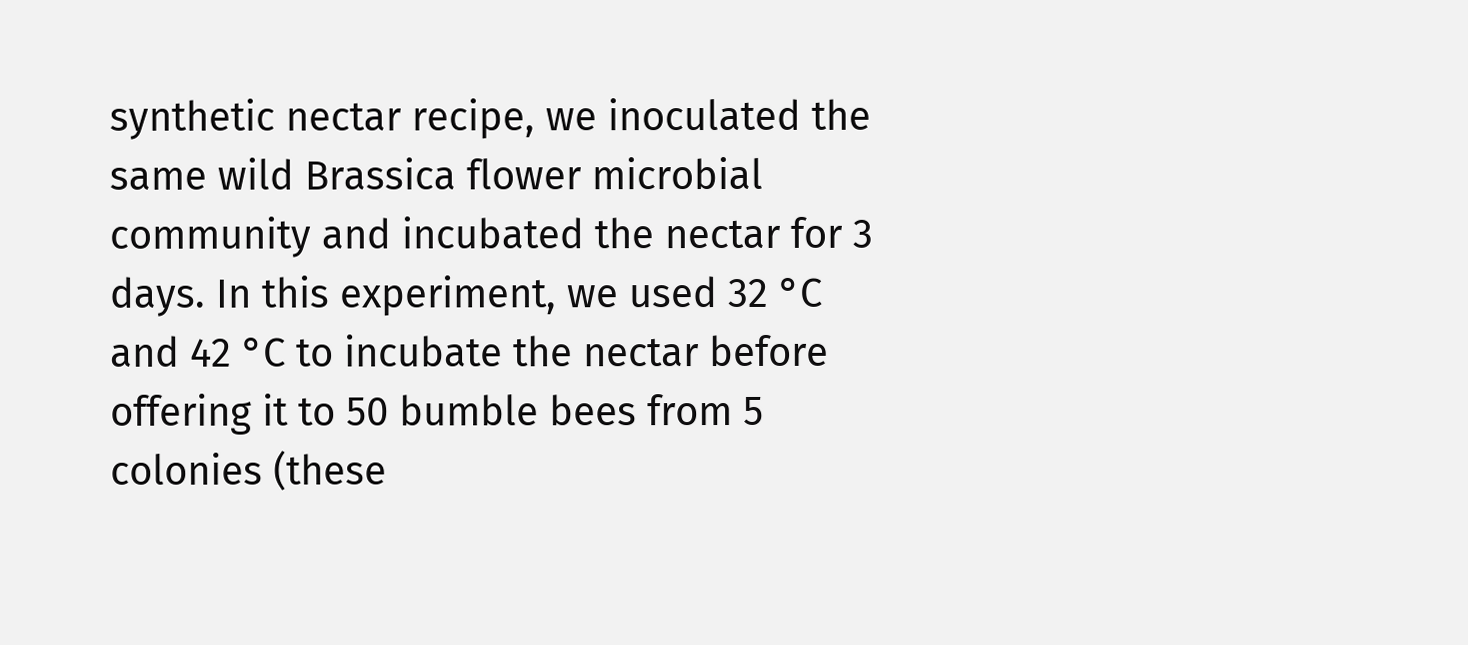synthetic nectar recipe, we inoculated the same wild Brassica flower microbial community and incubated the nectar for 3 days. In this experiment, we used 32 °C and 42 °C to incubate the nectar before offering it to 50 bumble bees from 5 colonies (these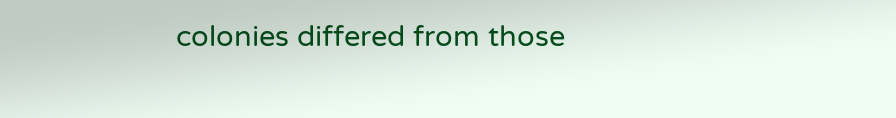colonies differed from those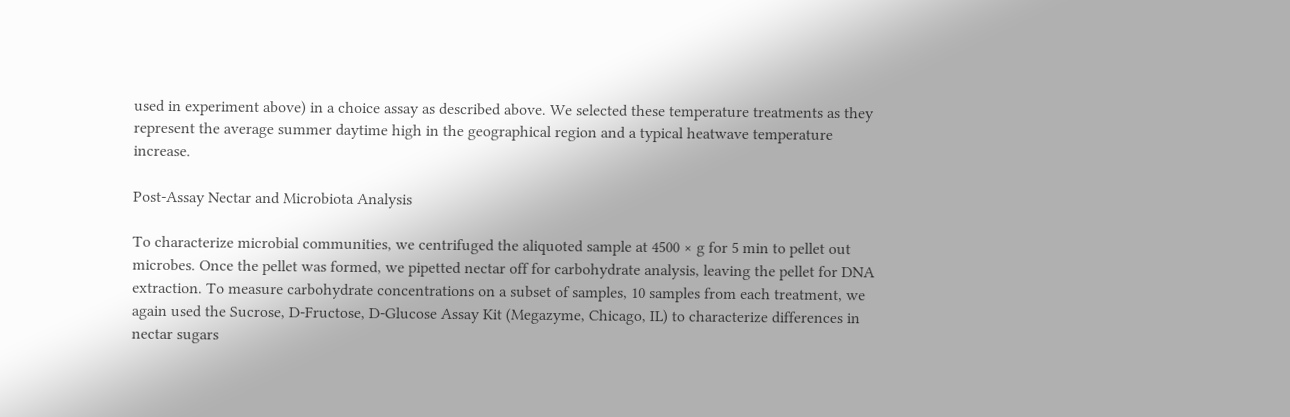used in experiment above) in a choice assay as described above. We selected these temperature treatments as they represent the average summer daytime high in the geographical region and a typical heatwave temperature increase.

Post-Assay Nectar and Microbiota Analysis

To characterize microbial communities, we centrifuged the aliquoted sample at 4500 × g for 5 min to pellet out microbes. Once the pellet was formed, we pipetted nectar off for carbohydrate analysis, leaving the pellet for DNA extraction. To measure carbohydrate concentrations on a subset of samples, 10 samples from each treatment, we again used the Sucrose, D-Fructose, D-Glucose Assay Kit (Megazyme, Chicago, IL) to characterize differences in nectar sugars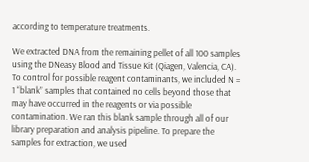according to temperature treatments.

We extracted DNA from the remaining pellet of all 100 samples using the DNeasy Blood and Tissue Kit (Qiagen, Valencia, CA). To control for possible reagent contaminants, we included N = 1 “blank” samples that contained no cells beyond those that may have occurred in the reagents or via possible contamination. We ran this blank sample through all of our library preparation and analysis pipeline. To prepare the samples for extraction, we used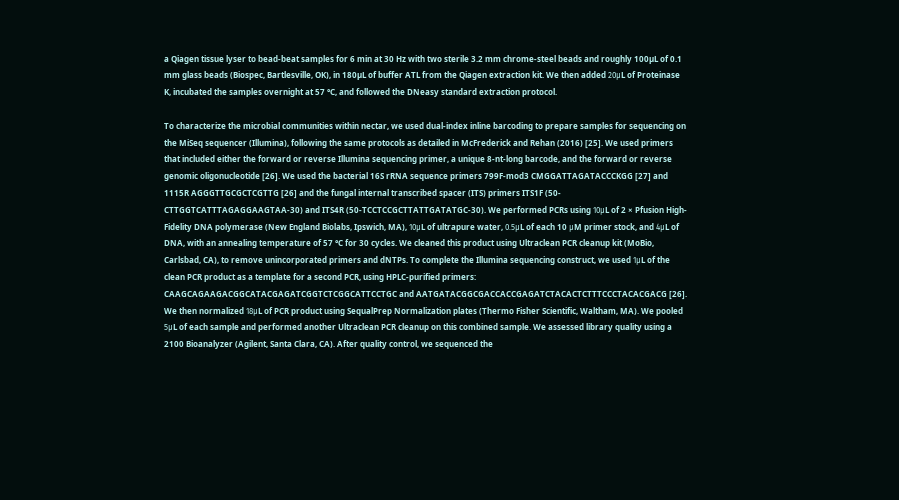a Qiagen tissue lyser to bead-beat samples for 6 min at 30 Hz with two sterile 3.2 mm chrome-steel beads and roughly 100µL of 0.1 mm glass beads (Biospec, Bartlesville, OK), in 180µL of buffer ATL from the Qiagen extraction kit. We then added 20μL of Proteinase K, incubated the samples overnight at 57 °C, and followed the DNeasy standard extraction protocol.

To characterize the microbial communities within nectar, we used dual-index inline barcoding to prepare samples for sequencing on the MiSeq sequencer (Illumina), following the same protocols as detailed in McFrederick and Rehan (2016) [25]. We used primers that included either the forward or reverse Illumina sequencing primer, a unique 8-nt-long barcode, and the forward or reverse genomic oligonucleotide [26]. We used the bacterial 16S rRNA sequence primers 799F-mod3 CMGGATTAGATACCCKGG [27] and 1115R AGGGTTGCGCTCGTTG [26] and the fungal internal transcribed spacer (ITS) primers ITS1F (50-CTTGGTCATTTAGAGGAAGTAA-30) and ITS4R (50-TCCTCCGCTTATTGATATGC-30). We performed PCRs using 10μL of 2 × Pfusion High-Fidelity DNA polymerase (New England Biolabs, Ipswich, MA), 10μL of ultrapure water, 0.5μL of each 10 μM primer stock, and 4μL of DNA, with an annealing temperature of 57 °C for 30 cycles. We cleaned this product using Ultraclean PCR cleanup kit (MoBio, Carlsbad, CA), to remove unincorporated primers and dNTPs. To complete the Illumina sequencing construct, we used 1μL of the clean PCR product as a template for a second PCR, using HPLC-purified primers: CAAGCAGAAGACGGCATACGAGATCGGTCTCGGCATTCCTGC and AATGATACGGCGACCACCGAGATCTACACTCTTTCCCTACACGACG [26]. We then normalized 18μL of PCR product using SequalPrep Normalization plates (Thermo Fisher Scientific, Waltham, MA). We pooled 5μL of each sample and performed another Ultraclean PCR cleanup on this combined sample. We assessed library quality using a 2100 Bioanalyzer (Agilent, Santa Clara, CA). After quality control, we sequenced the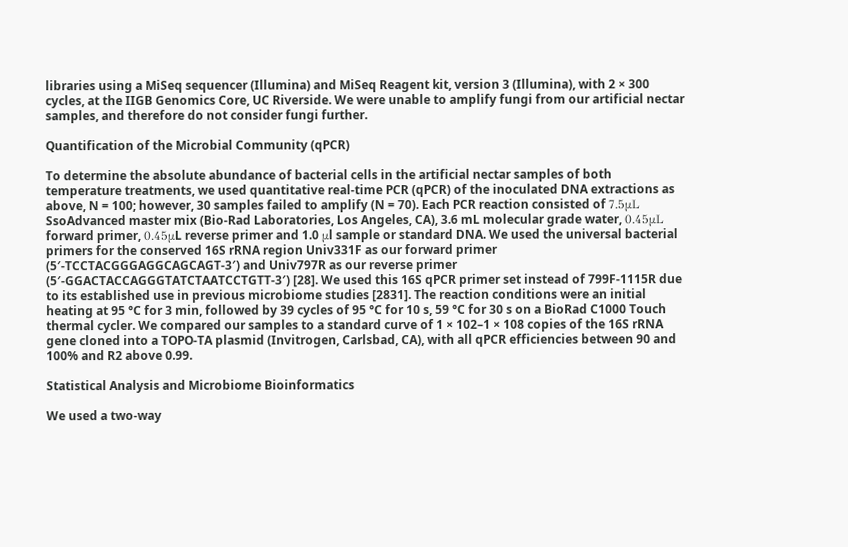libraries using a MiSeq sequencer (Illumina) and MiSeq Reagent kit, version 3 (Illumina), with 2 × 300 cycles, at the IIGB Genomics Core, UC Riverside. We were unable to amplify fungi from our artificial nectar samples, and therefore do not consider fungi further.

Quantification of the Microbial Community (qPCR)

To determine the absolute abundance of bacterial cells in the artificial nectar samples of both temperature treatments, we used quantitative real-time PCR (qPCR) of the inoculated DNA extractions as above, N = 100; however, 30 samples failed to amplify (N = 70). Each PCR reaction consisted of 7.5μL SsoAdvanced master mix (Bio-Rad Laboratories, Los Angeles, CA), 3.6 mL molecular grade water, 0.45μL forward primer, 0.45μL reverse primer and 1.0 μl sample or standard DNA. We used the universal bacterial primers for the conserved 16S rRNA region Univ331F as our forward primer (5′-TCCTACGGGAGGCAGCAGT-3′) and Univ797R as our reverse primer (5′-GGACTACCAGGGTATCTAATCCTGTT-3′) [28]. We used this 16S qPCR primer set instead of 799F-1115R due to its established use in previous microbiome studies [2831]. The reaction conditions were an initial heating at 95 °C for 3 min, followed by 39 cycles of 95 °C for 10 s, 59 °C for 30 s on a BioRad C1000 Touch thermal cycler. We compared our samples to a standard curve of 1 × 102–1 × 108 copies of the 16S rRNA gene cloned into a TOPO-TA plasmid (Invitrogen, Carlsbad, CA), with all qPCR efficiencies between 90 and 100% and R2 above 0.99.

Statistical Analysis and Microbiome Bioinformatics

We used a two-way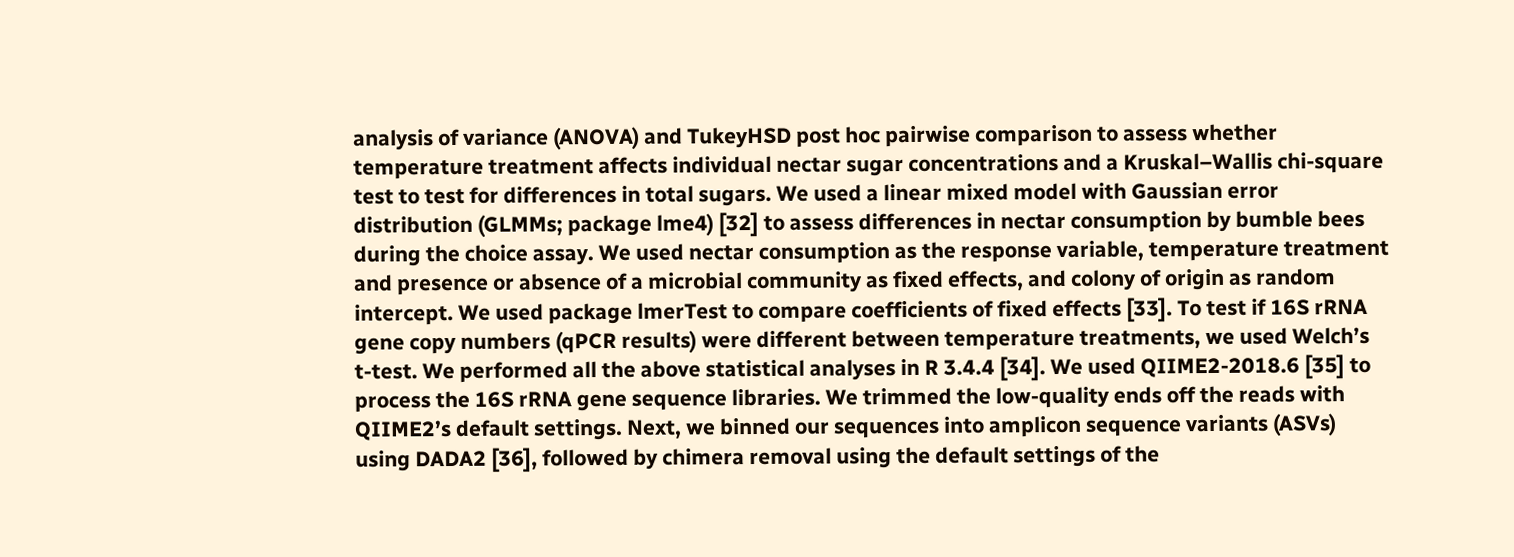analysis of variance (ANOVA) and TukeyHSD post hoc pairwise comparison to assess whether temperature treatment affects individual nectar sugar concentrations and a Kruskal–Wallis chi-square test to test for differences in total sugars. We used a linear mixed model with Gaussian error distribution (GLMMs; package lme4) [32] to assess differences in nectar consumption by bumble bees during the choice assay. We used nectar consumption as the response variable, temperature treatment and presence or absence of a microbial community as fixed effects, and colony of origin as random intercept. We used package lmerTest to compare coefficients of fixed effects [33]. To test if 16S rRNA gene copy numbers (qPCR results) were different between temperature treatments, we used Welch’s t-test. We performed all the above statistical analyses in R 3.4.4 [34]. We used QIIME2-2018.6 [35] to process the 16S rRNA gene sequence libraries. We trimmed the low-quality ends off the reads with QIIME2’s default settings. Next, we binned our sequences into amplicon sequence variants (ASVs) using DADA2 [36], followed by chimera removal using the default settings of the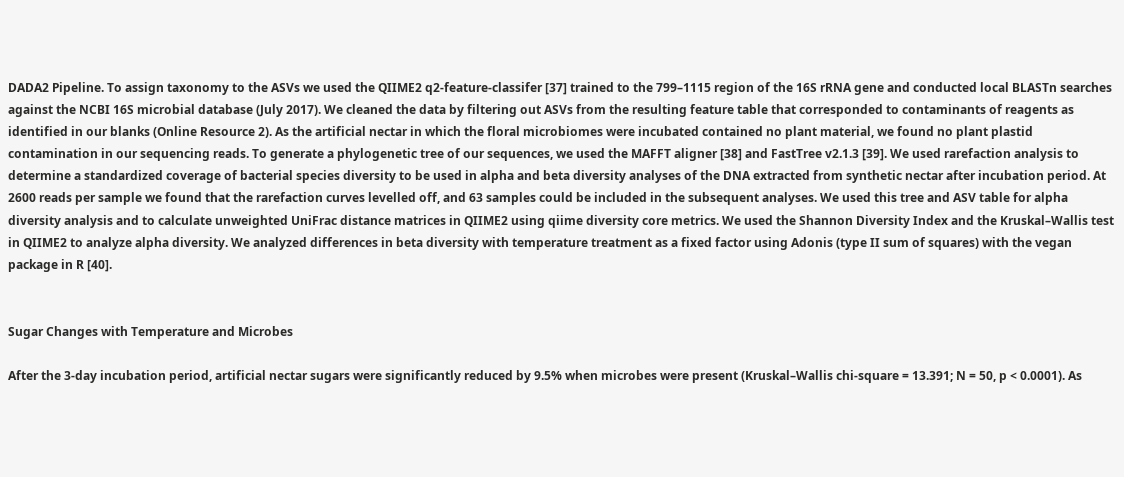DADA2 Pipeline. To assign taxonomy to the ASVs we used the QIIME2 q2-feature-classifer [37] trained to the 799–1115 region of the 16S rRNA gene and conducted local BLASTn searches against the NCBI 16S microbial database (July 2017). We cleaned the data by filtering out ASVs from the resulting feature table that corresponded to contaminants of reagents as identified in our blanks (Online Resource 2). As the artificial nectar in which the floral microbiomes were incubated contained no plant material, we found no plant plastid contamination in our sequencing reads. To generate a phylogenetic tree of our sequences, we used the MAFFT aligner [38] and FastTree v2.1.3 [39]. We used rarefaction analysis to determine a standardized coverage of bacterial species diversity to be used in alpha and beta diversity analyses of the DNA extracted from synthetic nectar after incubation period. At 2600 reads per sample we found that the rarefaction curves levelled off, and 63 samples could be included in the subsequent analyses. We used this tree and ASV table for alpha diversity analysis and to calculate unweighted UniFrac distance matrices in QIIME2 using qiime diversity core metrics. We used the Shannon Diversity Index and the Kruskal–Wallis test in QIIME2 to analyze alpha diversity. We analyzed differences in beta diversity with temperature treatment as a fixed factor using Adonis (type II sum of squares) with the vegan package in R [40].


Sugar Changes with Temperature and Microbes

After the 3-day incubation period, artificial nectar sugars were significantly reduced by 9.5% when microbes were present (Kruskal–Wallis chi-square = 13.391; N = 50, p < 0.0001). As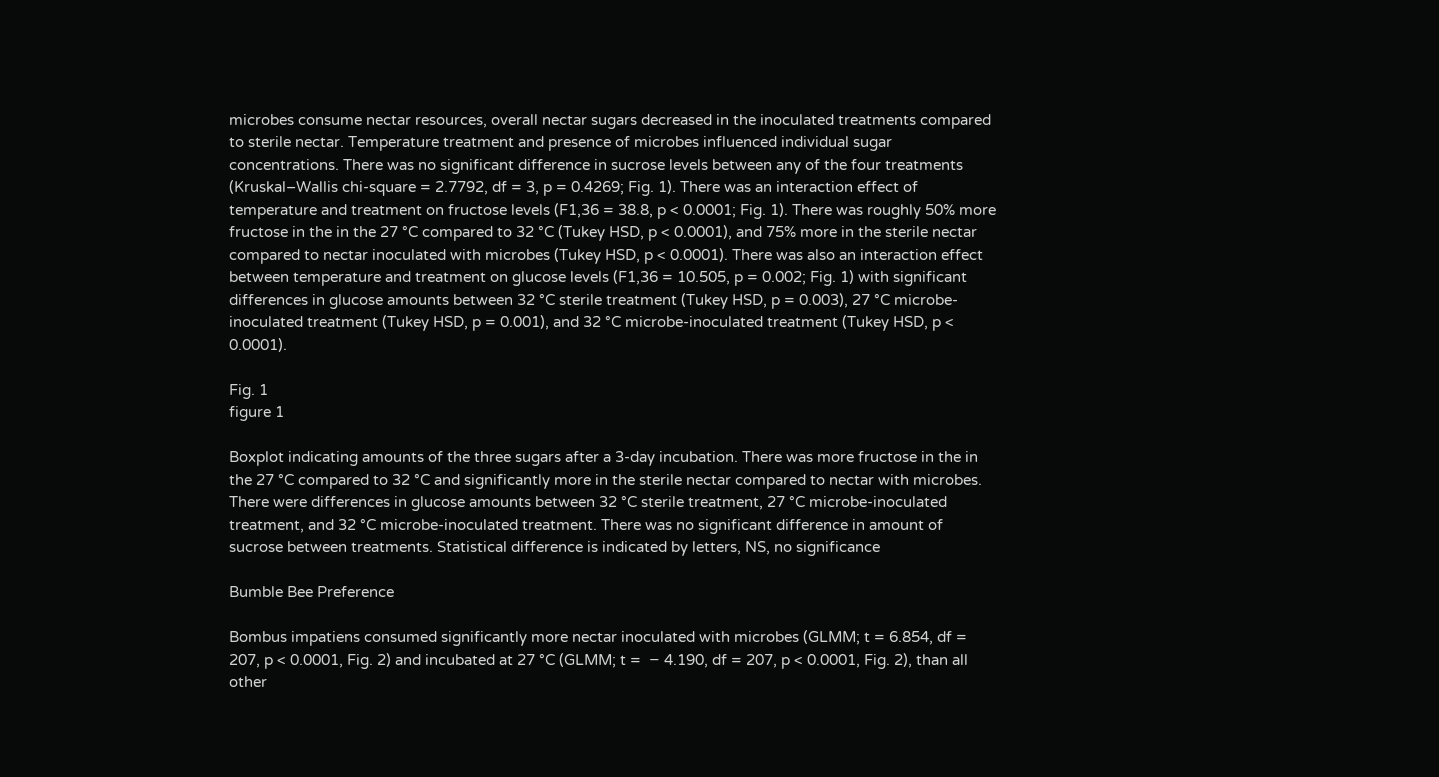microbes consume nectar resources, overall nectar sugars decreased in the inoculated treatments compared to sterile nectar. Temperature treatment and presence of microbes influenced individual sugar concentrations. There was no significant difference in sucrose levels between any of the four treatments (Kruskal–Wallis chi-square = 2.7792, df = 3, p = 0.4269; Fig. 1). There was an interaction effect of temperature and treatment on fructose levels (F1,36 = 38.8, p < 0.0001; Fig. 1). There was roughly 50% more fructose in the in the 27 °C compared to 32 °C (Tukey HSD, p < 0.0001), and 75% more in the sterile nectar compared to nectar inoculated with microbes (Tukey HSD, p < 0.0001). There was also an interaction effect between temperature and treatment on glucose levels (F1,36 = 10.505, p = 0.002; Fig. 1) with significant differences in glucose amounts between 32 °C sterile treatment (Tukey HSD, p = 0.003), 27 °C microbe-inoculated treatment (Tukey HSD, p = 0.001), and 32 °C microbe-inoculated treatment (Tukey HSD, p < 0.0001).

Fig. 1
figure 1

Boxplot indicating amounts of the three sugars after a 3-day incubation. There was more fructose in the in the 27 °C compared to 32 °C and significantly more in the sterile nectar compared to nectar with microbes. There were differences in glucose amounts between 32 °C sterile treatment, 27 °C microbe-inoculated treatment, and 32 °C microbe-inoculated treatment. There was no significant difference in amount of sucrose between treatments. Statistical difference is indicated by letters, NS, no significance

Bumble Bee Preference

Bombus impatiens consumed significantly more nectar inoculated with microbes (GLMM; t = 6.854, df = 207, p < 0.0001, Fig. 2) and incubated at 27 °C (GLMM; t =  − 4.190, df = 207, p < 0.0001, Fig. 2), than all other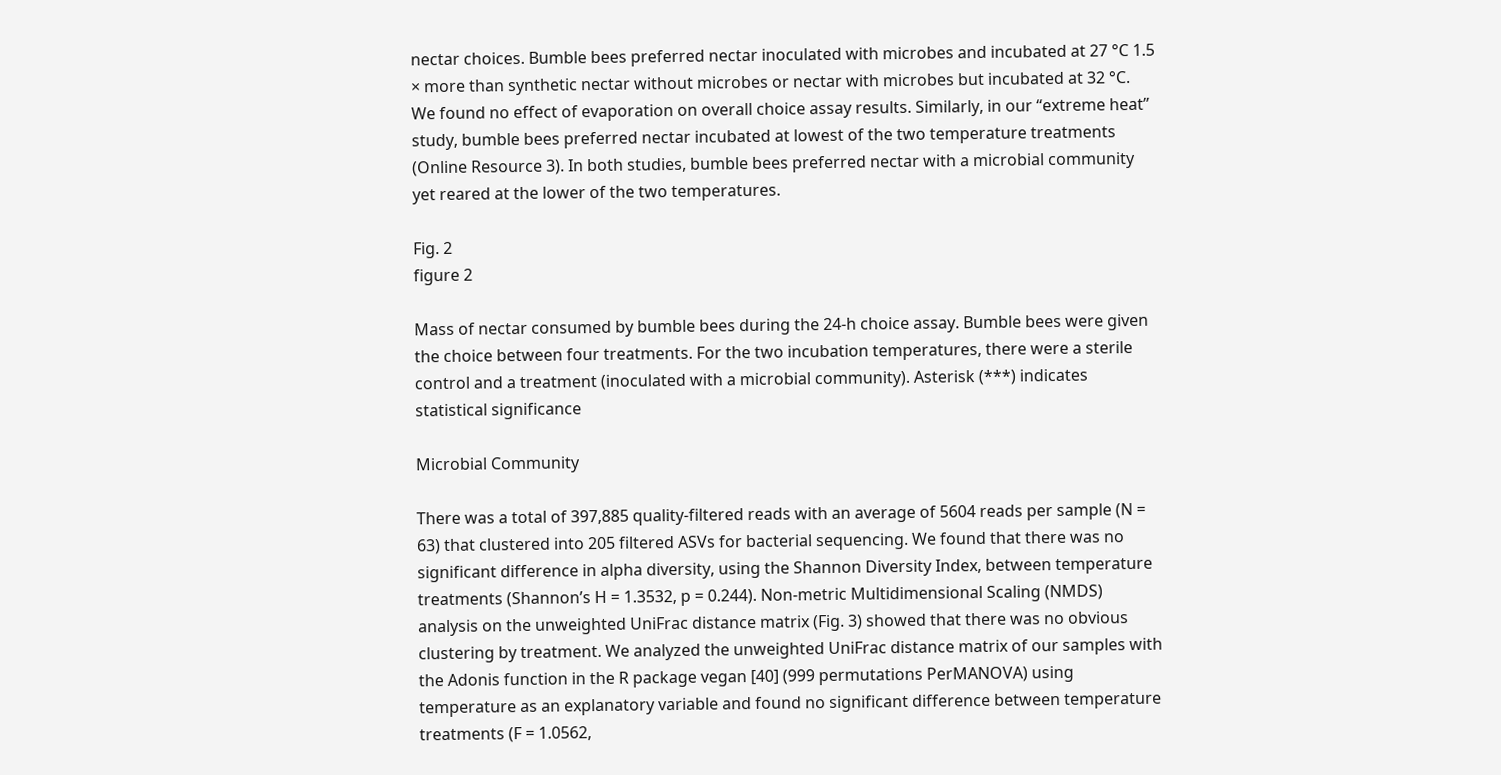nectar choices. Bumble bees preferred nectar inoculated with microbes and incubated at 27 °C 1.5 × more than synthetic nectar without microbes or nectar with microbes but incubated at 32 °C. We found no effect of evaporation on overall choice assay results. Similarly, in our “extreme heat” study, bumble bees preferred nectar incubated at lowest of the two temperature treatments (Online Resource 3). In both studies, bumble bees preferred nectar with a microbial community yet reared at the lower of the two temperatures.

Fig. 2
figure 2

Mass of nectar consumed by bumble bees during the 24-h choice assay. Bumble bees were given the choice between four treatments. For the two incubation temperatures, there were a sterile control and a treatment (inoculated with a microbial community). Asterisk (***) indicates statistical significance

Microbial Community

There was a total of 397,885 quality-filtered reads with an average of 5604 reads per sample (N = 63) that clustered into 205 filtered ASVs for bacterial sequencing. We found that there was no significant difference in alpha diversity, using the Shannon Diversity Index, between temperature treatments (Shannon’s H = 1.3532, p = 0.244). Non-metric Multidimensional Scaling (NMDS) analysis on the unweighted UniFrac distance matrix (Fig. 3) showed that there was no obvious clustering by treatment. We analyzed the unweighted UniFrac distance matrix of our samples with the Adonis function in the R package vegan [40] (999 permutations PerMANOVA) using temperature as an explanatory variable and found no significant difference between temperature treatments (F = 1.0562,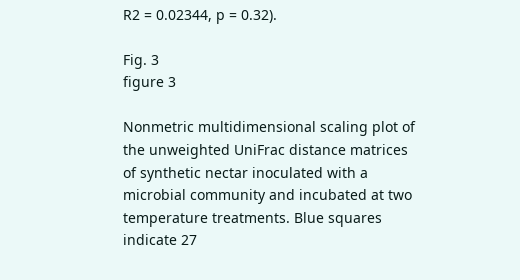R2 = 0.02344, p = 0.32).

Fig. 3
figure 3

Nonmetric multidimensional scaling plot of the unweighted UniFrac distance matrices of synthetic nectar inoculated with a microbial community and incubated at two temperature treatments. Blue squares indicate 27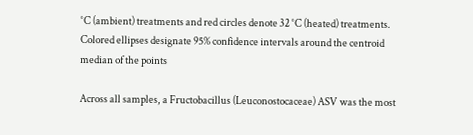°C (ambient) treatments and red circles denote 32 °C (heated) treatments. Colored ellipses designate 95% confidence intervals around the centroid median of the points

Across all samples, a Fructobacillus (Leuconostocaceae) ASV was the most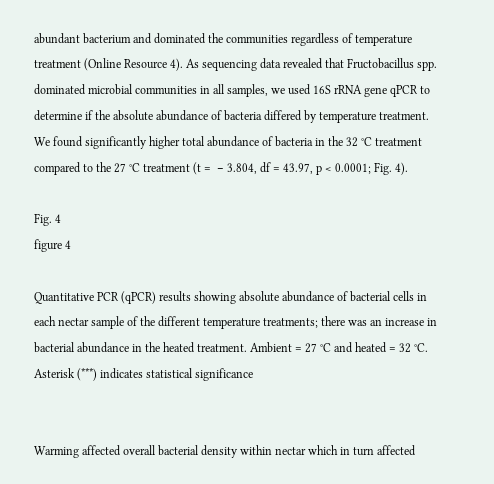abundant bacterium and dominated the communities regardless of temperature treatment (Online Resource 4). As sequencing data revealed that Fructobacillus spp. dominated microbial communities in all samples, we used 16S rRNA gene qPCR to determine if the absolute abundance of bacteria differed by temperature treatment. We found significantly higher total abundance of bacteria in the 32 °C treatment compared to the 27 °C treatment (t =  − 3.804, df = 43.97, p < 0.0001; Fig. 4).

Fig. 4
figure 4

Quantitative PCR (qPCR) results showing absolute abundance of bacterial cells in each nectar sample of the different temperature treatments; there was an increase in bacterial abundance in the heated treatment. Ambient = 27 °C and heated = 32 °C. Asterisk (***) indicates statistical significance


Warming affected overall bacterial density within nectar which in turn affected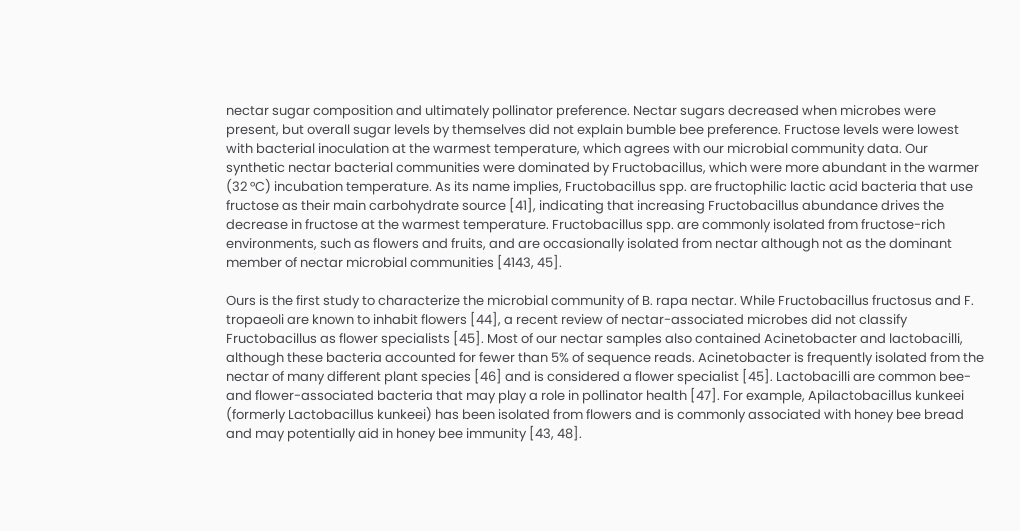nectar sugar composition and ultimately pollinator preference. Nectar sugars decreased when microbes were present, but overall sugar levels by themselves did not explain bumble bee preference. Fructose levels were lowest with bacterial inoculation at the warmest temperature, which agrees with our microbial community data. Our synthetic nectar bacterial communities were dominated by Fructobacillus, which were more abundant in the warmer (32 °C) incubation temperature. As its name implies, Fructobacillus spp. are fructophilic lactic acid bacteria that use fructose as their main carbohydrate source [41], indicating that increasing Fructobacillus abundance drives the decrease in fructose at the warmest temperature. Fructobacillus spp. are commonly isolated from fructose-rich environments, such as flowers and fruits, and are occasionally isolated from nectar although not as the dominant member of nectar microbial communities [4143, 45].

Ours is the first study to characterize the microbial community of B. rapa nectar. While Fructobacillus fructosus and F. tropaeoli are known to inhabit flowers [44], a recent review of nectar-associated microbes did not classify Fructobacillus as flower specialists [45]. Most of our nectar samples also contained Acinetobacter and lactobacilli, although these bacteria accounted for fewer than 5% of sequence reads. Acinetobacter is frequently isolated from the nectar of many different plant species [46] and is considered a flower specialist [45]. Lactobacilli are common bee- and flower-associated bacteria that may play a role in pollinator health [47]. For example, Apilactobacillus kunkeei (formerly Lactobacillus kunkeei) has been isolated from flowers and is commonly associated with honey bee bread and may potentially aid in honey bee immunity [43, 48].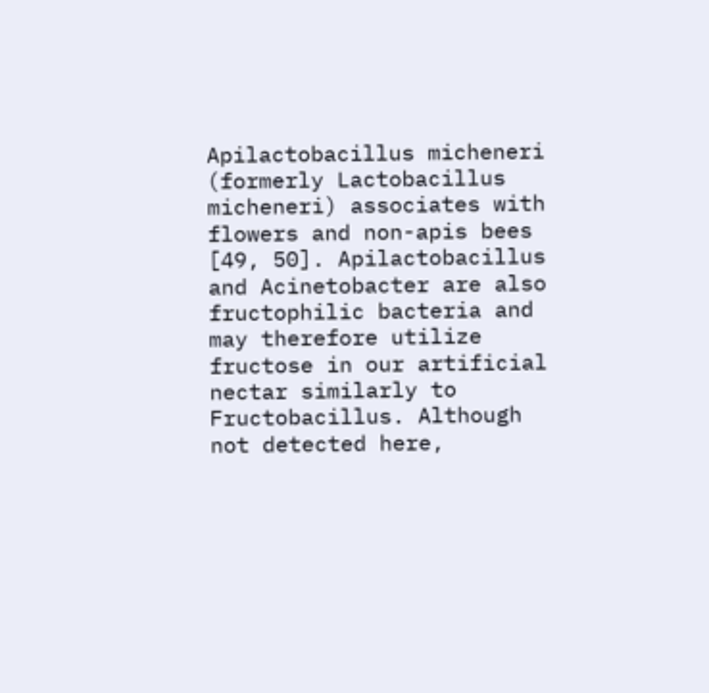Apilactobacillus micheneri (formerly Lactobacillus micheneri) associates with flowers and non-apis bees [49, 50]. Apilactobacillus and Acinetobacter are also fructophilic bacteria and may therefore utilize fructose in our artificial nectar similarly to Fructobacillus. Although not detected here,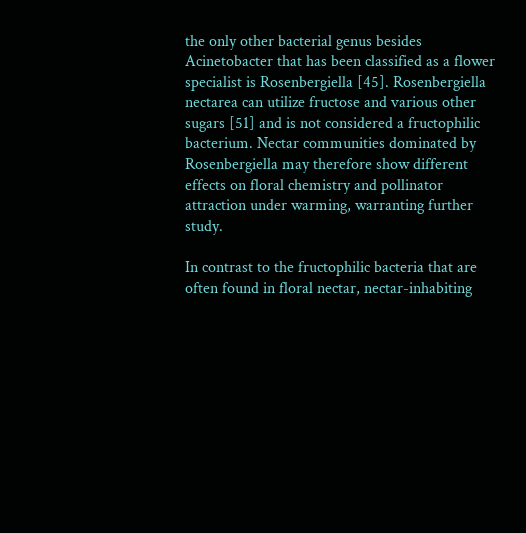the only other bacterial genus besides Acinetobacter that has been classified as a flower specialist is Rosenbergiella [45]. Rosenbergiella nectarea can utilize fructose and various other sugars [51] and is not considered a fructophilic bacterium. Nectar communities dominated by Rosenbergiella may therefore show different effects on floral chemistry and pollinator attraction under warming, warranting further study.

In contrast to the fructophilic bacteria that are often found in floral nectar, nectar-inhabiting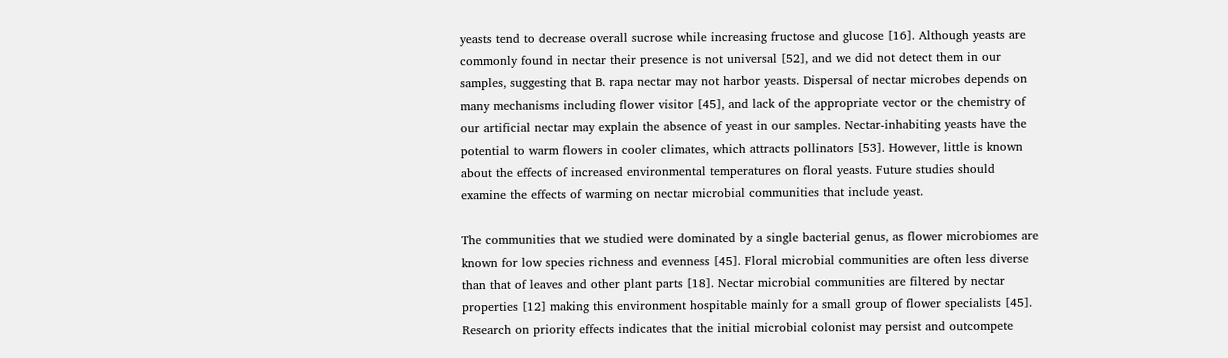yeasts tend to decrease overall sucrose while increasing fructose and glucose [16]. Although yeasts are commonly found in nectar their presence is not universal [52], and we did not detect them in our samples, suggesting that B. rapa nectar may not harbor yeasts. Dispersal of nectar microbes depends on many mechanisms including flower visitor [45], and lack of the appropriate vector or the chemistry of our artificial nectar may explain the absence of yeast in our samples. Nectar-inhabiting yeasts have the potential to warm flowers in cooler climates, which attracts pollinators [53]. However, little is known about the effects of increased environmental temperatures on floral yeasts. Future studies should examine the effects of warming on nectar microbial communities that include yeast.

The communities that we studied were dominated by a single bacterial genus, as flower microbiomes are known for low species richness and evenness [45]. Floral microbial communities are often less diverse than that of leaves and other plant parts [18]. Nectar microbial communities are filtered by nectar properties [12] making this environment hospitable mainly for a small group of flower specialists [45]. Research on priority effects indicates that the initial microbial colonist may persist and outcompete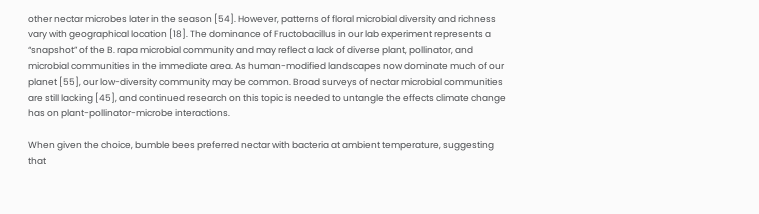other nectar microbes later in the season [54]. However, patterns of floral microbial diversity and richness vary with geographical location [18]. The dominance of Fructobacillus in our lab experiment represents a “snapshot” of the B. rapa microbial community and may reflect a lack of diverse plant, pollinator, and microbial communities in the immediate area. As human-modified landscapes now dominate much of our planet [55], our low-diversity community may be common. Broad surveys of nectar microbial communities are still lacking [45], and continued research on this topic is needed to untangle the effects climate change has on plant-pollinator-microbe interactions.

When given the choice, bumble bees preferred nectar with bacteria at ambient temperature, suggesting that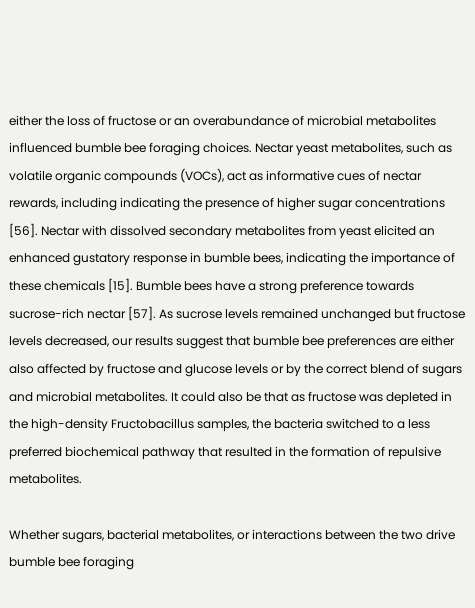either the loss of fructose or an overabundance of microbial metabolites influenced bumble bee foraging choices. Nectar yeast metabolites, such as volatile organic compounds (VOCs), act as informative cues of nectar rewards, including indicating the presence of higher sugar concentrations [56]. Nectar with dissolved secondary metabolites from yeast elicited an enhanced gustatory response in bumble bees, indicating the importance of these chemicals [15]. Bumble bees have a strong preference towards sucrose-rich nectar [57]. As sucrose levels remained unchanged but fructose levels decreased, our results suggest that bumble bee preferences are either also affected by fructose and glucose levels or by the correct blend of sugars and microbial metabolites. It could also be that as fructose was depleted in the high-density Fructobacillus samples, the bacteria switched to a less preferred biochemical pathway that resulted in the formation of repulsive metabolites.

Whether sugars, bacterial metabolites, or interactions between the two drive bumble bee foraging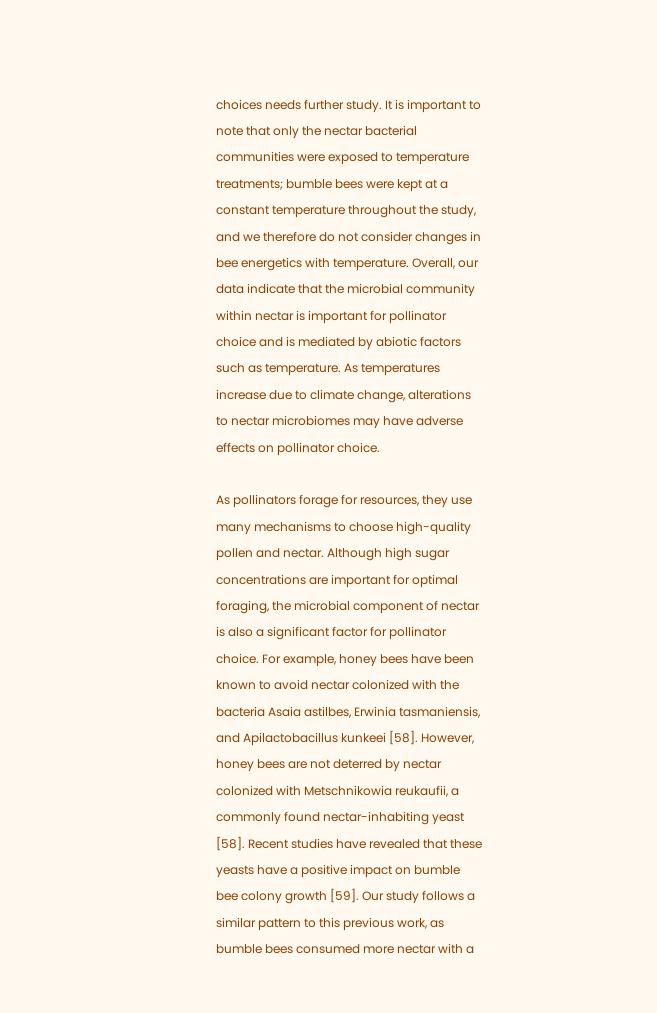choices needs further study. It is important to note that only the nectar bacterial communities were exposed to temperature treatments; bumble bees were kept at a constant temperature throughout the study, and we therefore do not consider changes in bee energetics with temperature. Overall, our data indicate that the microbial community within nectar is important for pollinator choice and is mediated by abiotic factors such as temperature. As temperatures increase due to climate change, alterations to nectar microbiomes may have adverse effects on pollinator choice.

As pollinators forage for resources, they use many mechanisms to choose high-quality pollen and nectar. Although high sugar concentrations are important for optimal foraging, the microbial component of nectar is also a significant factor for pollinator choice. For example, honey bees have been known to avoid nectar colonized with the bacteria Asaia astilbes, Erwinia tasmaniensis, and Apilactobacillus kunkeei [58]. However, honey bees are not deterred by nectar colonized with Metschnikowia reukaufii, a commonly found nectar-inhabiting yeast [58]. Recent studies have revealed that these yeasts have a positive impact on bumble bee colony growth [59]. Our study follows a similar pattern to this previous work, as bumble bees consumed more nectar with a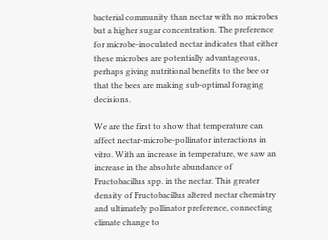bacterial community than nectar with no microbes but a higher sugar concentration. The preference for microbe-inoculated nectar indicates that either these microbes are potentially advantageous, perhaps giving nutritional benefits to the bee or that the bees are making sub-optimal foraging decisions.

We are the first to show that temperature can affect nectar-microbe-pollinator interactions in vitro. With an increase in temperature, we saw an increase in the absolute abundance of Fructobacillus spp. in the nectar. This greater density of Fructobacillus altered nectar chemistry and ultimately pollinator preference, connecting climate change to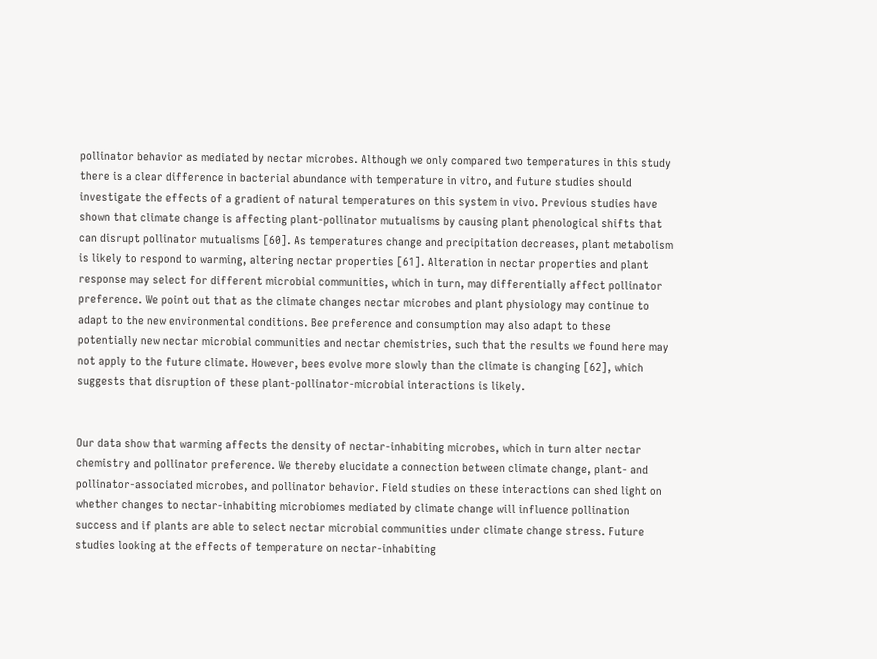pollinator behavior as mediated by nectar microbes. Although we only compared two temperatures in this study there is a clear difference in bacterial abundance with temperature in vitro, and future studies should investigate the effects of a gradient of natural temperatures on this system in vivo. Previous studies have shown that climate change is affecting plant-pollinator mutualisms by causing plant phenological shifts that can disrupt pollinator mutualisms [60]. As temperatures change and precipitation decreases, plant metabolism is likely to respond to warming, altering nectar properties [61]. Alteration in nectar properties and plant response may select for different microbial communities, which in turn, may differentially affect pollinator preference. We point out that as the climate changes nectar microbes and plant physiology may continue to adapt to the new environmental conditions. Bee preference and consumption may also adapt to these potentially new nectar microbial communities and nectar chemistries, such that the results we found here may not apply to the future climate. However, bees evolve more slowly than the climate is changing [62], which suggests that disruption of these plant-pollinator-microbial interactions is likely.


Our data show that warming affects the density of nectar-inhabiting microbes, which in turn alter nectar chemistry and pollinator preference. We thereby elucidate a connection between climate change, plant- and pollinator-associated microbes, and pollinator behavior. Field studies on these interactions can shed light on whether changes to nectar-inhabiting microbiomes mediated by climate change will influence pollination success and if plants are able to select nectar microbial communities under climate change stress. Future studies looking at the effects of temperature on nectar-inhabiting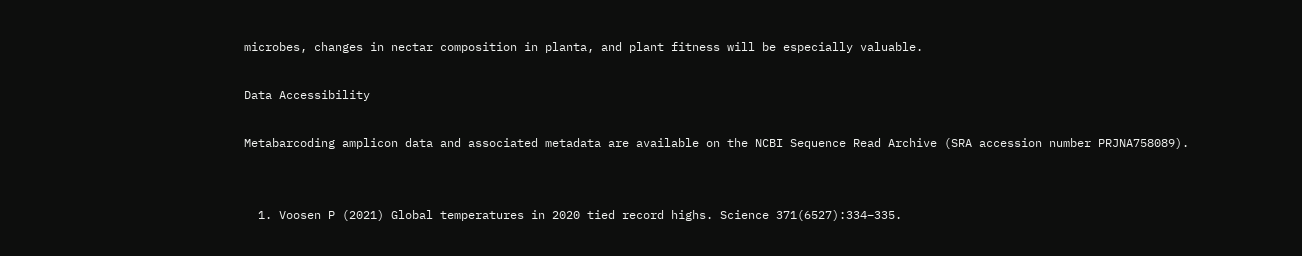microbes, changes in nectar composition in planta, and plant fitness will be especially valuable.

Data Accessibility

Metabarcoding amplicon data and associated metadata are available on the NCBI Sequence Read Archive (SRA accession number PRJNA758089).


  1. Voosen P (2021) Global temperatures in 2020 tied record highs. Science 371(6527):334–335.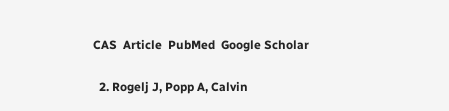CAS  Article  PubMed  Google Scholar

  2. Rogelj J, Popp A, Calvin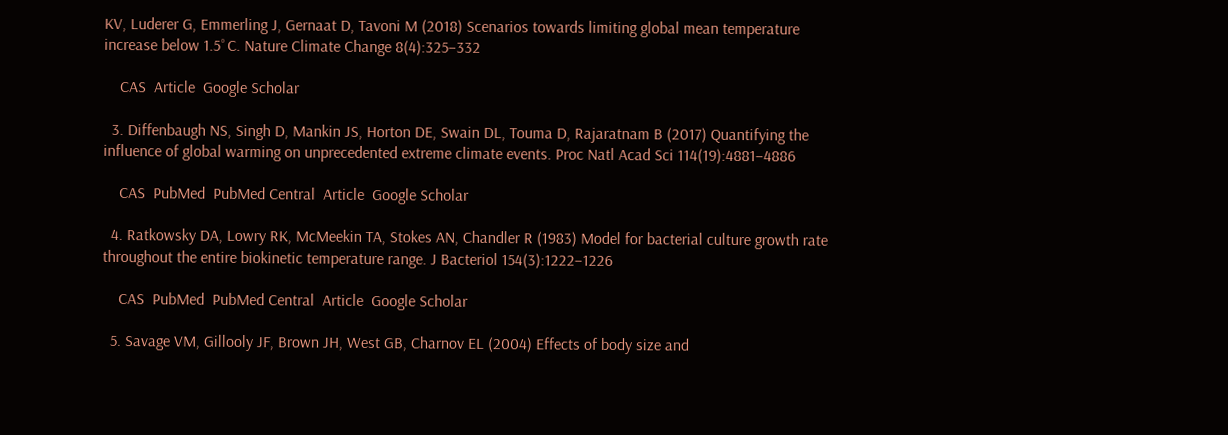KV, Luderer G, Emmerling J, Gernaat D, Tavoni M (2018) Scenarios towards limiting global mean temperature increase below 1.5˚C. Nature Climate Change 8(4):325–332

    CAS  Article  Google Scholar

  3. Diffenbaugh NS, Singh D, Mankin JS, Horton DE, Swain DL, Touma D, Rajaratnam B (2017) Quantifying the influence of global warming on unprecedented extreme climate events. Proc Natl Acad Sci 114(19):4881–4886

    CAS  PubMed  PubMed Central  Article  Google Scholar

  4. Ratkowsky DA, Lowry RK, McMeekin TA, Stokes AN, Chandler R (1983) Model for bacterial culture growth rate throughout the entire biokinetic temperature range. J Bacteriol 154(3):1222–1226

    CAS  PubMed  PubMed Central  Article  Google Scholar

  5. Savage VM, Gillooly JF, Brown JH, West GB, Charnov EL (2004) Effects of body size and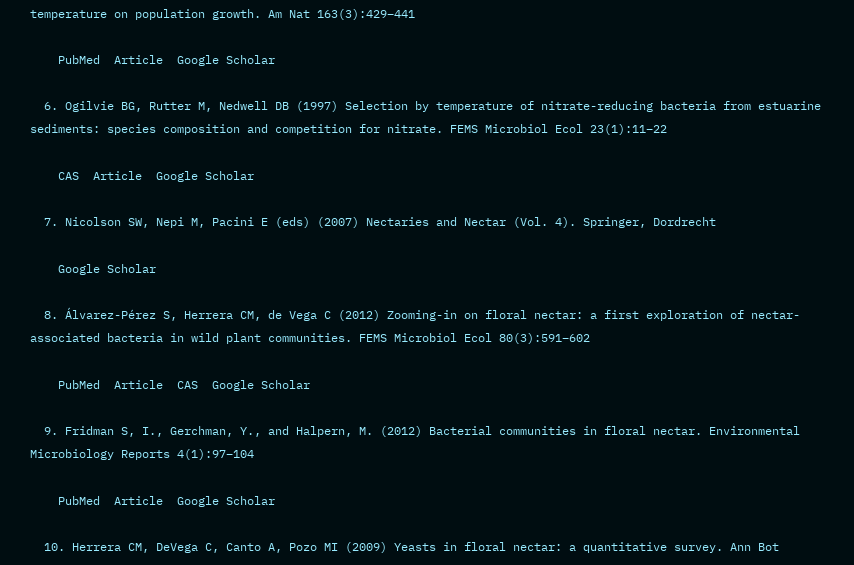temperature on population growth. Am Nat 163(3):429–441

    PubMed  Article  Google Scholar

  6. Ogilvie BG, Rutter M, Nedwell DB (1997) Selection by temperature of nitrate-reducing bacteria from estuarine sediments: species composition and competition for nitrate. FEMS Microbiol Ecol 23(1):11–22

    CAS  Article  Google Scholar

  7. Nicolson SW, Nepi M, Pacini E (eds) (2007) Nectaries and Nectar (Vol. 4). Springer, Dordrecht

    Google Scholar

  8. Álvarez-Pérez S, Herrera CM, de Vega C (2012) Zooming-in on floral nectar: a first exploration of nectar-associated bacteria in wild plant communities. FEMS Microbiol Ecol 80(3):591–602

    PubMed  Article  CAS  Google Scholar

  9. Fridman S, I., Gerchman, Y., and Halpern, M. (2012) Bacterial communities in floral nectar. Environmental Microbiology Reports 4(1):97–104

    PubMed  Article  Google Scholar

  10. Herrera CM, DeVega C, Canto A, Pozo MI (2009) Yeasts in floral nectar: a quantitative survey. Ann Bot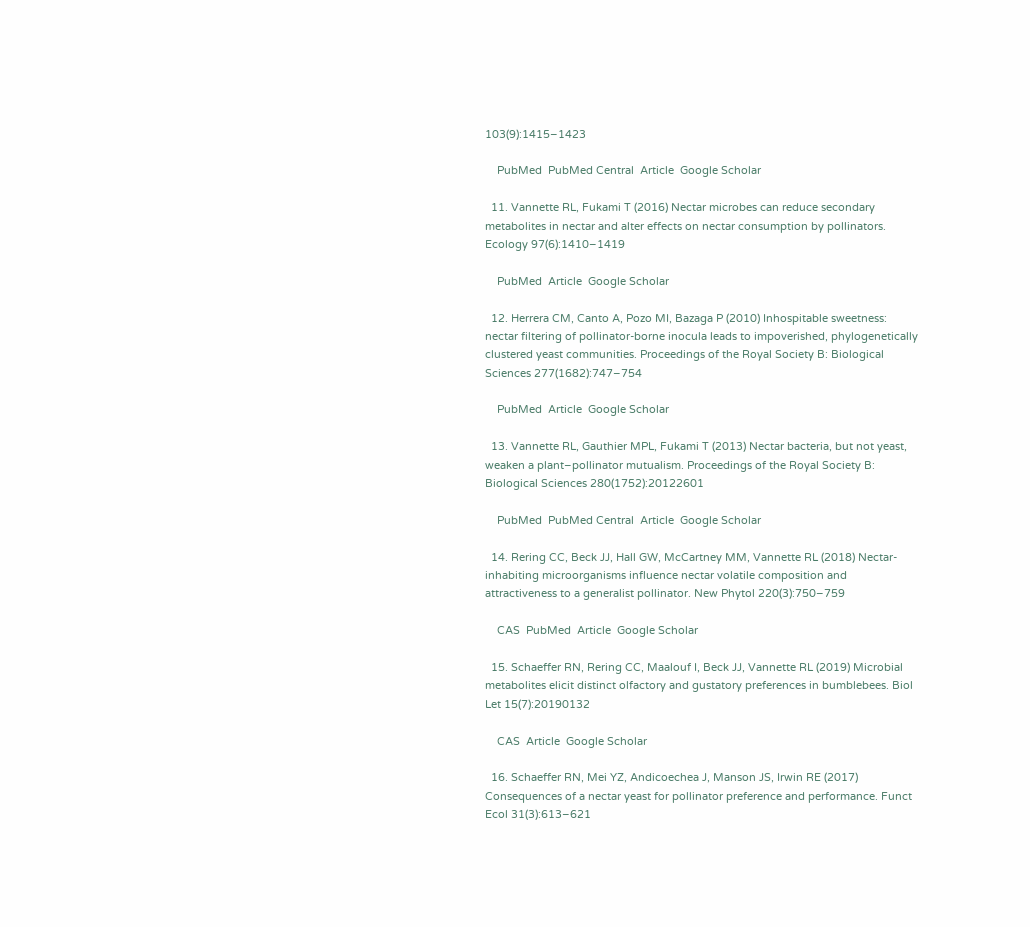103(9):1415–1423

    PubMed  PubMed Central  Article  Google Scholar

  11. Vannette RL, Fukami T (2016) Nectar microbes can reduce secondary metabolites in nectar and alter effects on nectar consumption by pollinators. Ecology 97(6):1410–1419

    PubMed  Article  Google Scholar

  12. Herrera CM, Canto A, Pozo MI, Bazaga P (2010) Inhospitable sweetness: nectar filtering of pollinator-borne inocula leads to impoverished, phylogenetically clustered yeast communities. Proceedings of the Royal Society B: Biological Sciences 277(1682):747–754

    PubMed  Article  Google Scholar

  13. Vannette RL, Gauthier MPL, Fukami T (2013) Nectar bacteria, but not yeast, weaken a plant–pollinator mutualism. Proceedings of the Royal Society B: Biological Sciences 280(1752):20122601

    PubMed  PubMed Central  Article  Google Scholar

  14. Rering CC, Beck JJ, Hall GW, McCartney MM, Vannette RL (2018) Nectar-inhabiting microorganisms influence nectar volatile composition and attractiveness to a generalist pollinator. New Phytol 220(3):750–759

    CAS  PubMed  Article  Google Scholar

  15. Schaeffer RN, Rering CC, Maalouf I, Beck JJ, Vannette RL (2019) Microbial metabolites elicit distinct olfactory and gustatory preferences in bumblebees. Biol Let 15(7):20190132

    CAS  Article  Google Scholar

  16. Schaeffer RN, Mei YZ, Andicoechea J, Manson JS, Irwin RE (2017) Consequences of a nectar yeast for pollinator preference and performance. Funct Ecol 31(3):613–621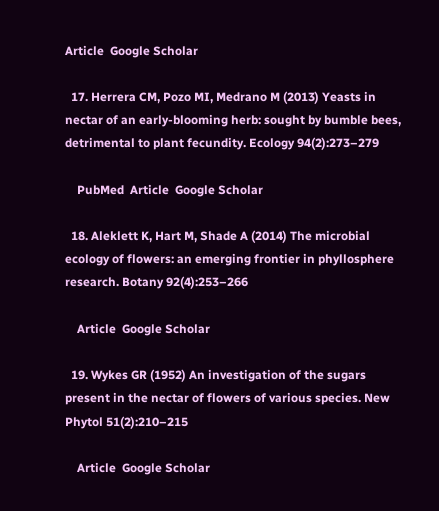Article  Google Scholar

  17. Herrera CM, Pozo MI, Medrano M (2013) Yeasts in nectar of an early-blooming herb: sought by bumble bees, detrimental to plant fecundity. Ecology 94(2):273–279

    PubMed  Article  Google Scholar

  18. Aleklett K, Hart M, Shade A (2014) The microbial ecology of flowers: an emerging frontier in phyllosphere research. Botany 92(4):253–266

    Article  Google Scholar

  19. Wykes GR (1952) An investigation of the sugars present in the nectar of flowers of various species. New Phytol 51(2):210–215

    Article  Google Scholar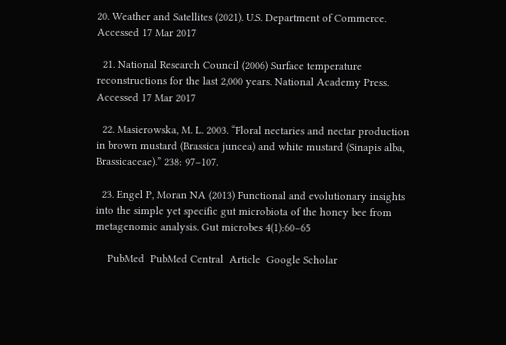20. Weather and Satellites (2021). U.S. Department of Commerce. Accessed 17 Mar 2017

  21. National Research Council (2006) Surface temperature reconstructions for the last 2,000 years. National Academy Press. Accessed 17 Mar 2017

  22. Masierowska, M. L. 2003. “Floral nectaries and nectar production in brown mustard (Brassica juncea) and white mustard (Sinapis alba, Brassicaceae).” 238: 97–107.

  23. Engel P, Moran NA (2013) Functional and evolutionary insights into the simple yet specific gut microbiota of the honey bee from metagenomic analysis. Gut microbes 4(1):60–65

    PubMed  PubMed Central  Article  Google Scholar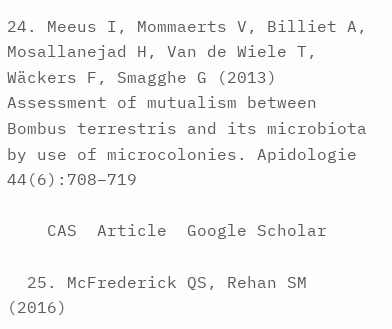24. Meeus I, Mommaerts V, Billiet A, Mosallanejad H, Van de Wiele T, Wäckers F, Smagghe G (2013) Assessment of mutualism between Bombus terrestris and its microbiota by use of microcolonies. Apidologie 44(6):708–719

    CAS  Article  Google Scholar

  25. McFrederick QS, Rehan SM (2016)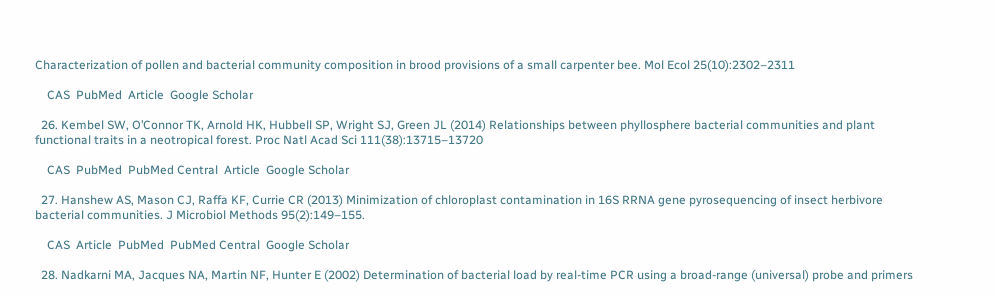Characterization of pollen and bacterial community composition in brood provisions of a small carpenter bee. Mol Ecol 25(10):2302–2311

    CAS  PubMed  Article  Google Scholar

  26. Kembel SW, O’Connor TK, Arnold HK, Hubbell SP, Wright SJ, Green JL (2014) Relationships between phyllosphere bacterial communities and plant functional traits in a neotropical forest. Proc Natl Acad Sci 111(38):13715–13720

    CAS  PubMed  PubMed Central  Article  Google Scholar

  27. Hanshew AS, Mason CJ, Raffa KF, Currie CR (2013) Minimization of chloroplast contamination in 16S RRNA gene pyrosequencing of insect herbivore bacterial communities. J Microbiol Methods 95(2):149–155.

    CAS  Article  PubMed  PubMed Central  Google Scholar

  28. Nadkarni MA, Jacques NA, Martin NF, Hunter E (2002) Determination of bacterial load by real-time PCR using a broad-range (universal) probe and primers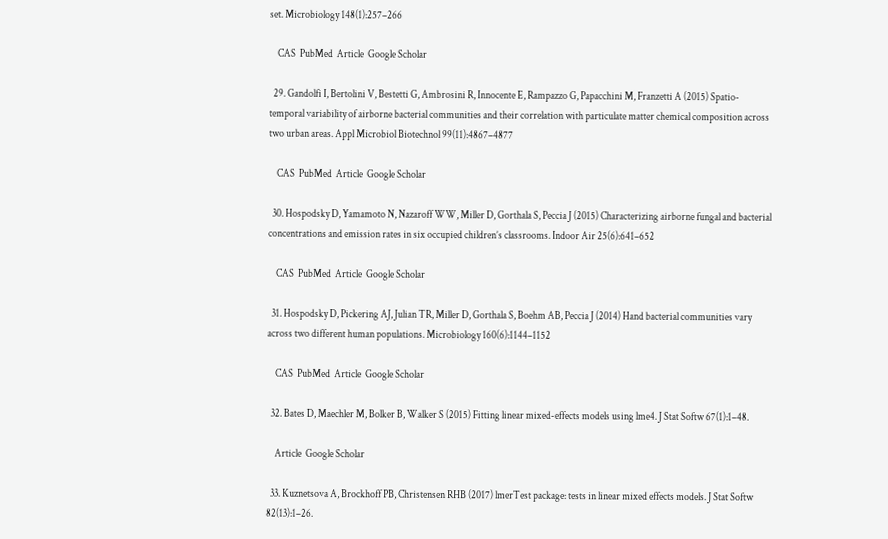set. Microbiology 148(1):257–266

    CAS  PubMed  Article  Google Scholar

  29. Gandolfi I, Bertolini V, Bestetti G, Ambrosini R, Innocente E, Rampazzo G, Papacchini M, Franzetti A (2015) Spatio-temporal variability of airborne bacterial communities and their correlation with particulate matter chemical composition across two urban areas. Appl Microbiol Biotechnol 99(11):4867–4877

    CAS  PubMed  Article  Google Scholar

  30. Hospodsky D, Yamamoto N, Nazaroff WW, Miller D, Gorthala S, Peccia J (2015) Characterizing airborne fungal and bacterial concentrations and emission rates in six occupied children’s classrooms. Indoor Air 25(6):641–652

    CAS  PubMed  Article  Google Scholar

  31. Hospodsky D, Pickering AJ, Julian TR, Miller D, Gorthala S, Boehm AB, Peccia J (2014) Hand bacterial communities vary across two different human populations. Microbiology 160(6):1144–1152

    CAS  PubMed  Article  Google Scholar

  32. Bates D, Maechler M, Bolker B, Walker S (2015) Fitting linear mixed-effects models using lme4. J Stat Softw 67(1):1–48.

    Article  Google Scholar

  33. Kuznetsova A, Brockhoff PB, Christensen RHB (2017) lmerTest package: tests in linear mixed effects models. J Stat Softw 82(13):1–26.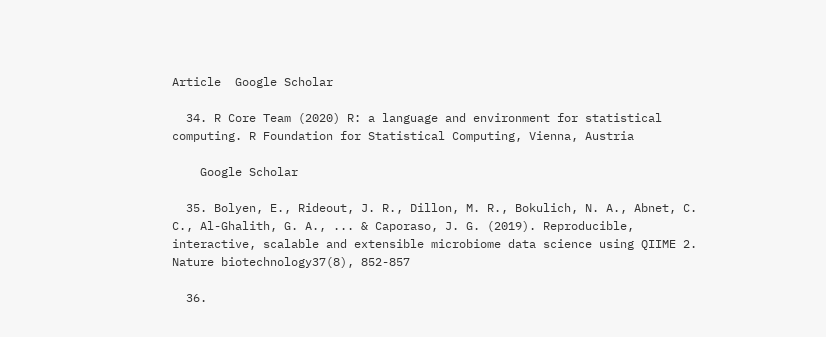Article  Google Scholar

  34. R Core Team (2020) R: a language and environment for statistical computing. R Foundation for Statistical Computing, Vienna, Austria

    Google Scholar

  35. Bolyen, E., Rideout, J. R., Dillon, M. R., Bokulich, N. A., Abnet, C. C., Al-Ghalith, G. A., ... & Caporaso, J. G. (2019). Reproducible, interactive, scalable and extensible microbiome data science using QIIME 2. Nature biotechnology37(8), 852-857

  36.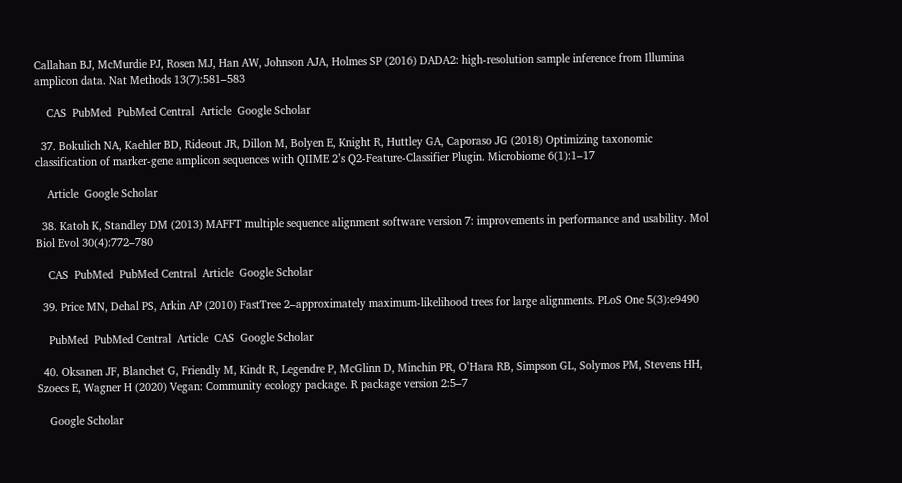Callahan BJ, McMurdie PJ, Rosen MJ, Han AW, Johnson AJA, Holmes SP (2016) DADA2: high-resolution sample inference from Illumina amplicon data. Nat Methods 13(7):581–583

    CAS  PubMed  PubMed Central  Article  Google Scholar

  37. Bokulich NA, Kaehler BD, Rideout JR, Dillon M, Bolyen E, Knight R, Huttley GA, Caporaso JG (2018) Optimizing taxonomic classification of marker-gene amplicon sequences with QIIME 2’s Q2-Feature-Classifier Plugin. Microbiome 6(1):1–17

    Article  Google Scholar

  38. Katoh K, Standley DM (2013) MAFFT multiple sequence alignment software version 7: improvements in performance and usability. Mol Biol Evol 30(4):772–780

    CAS  PubMed  PubMed Central  Article  Google Scholar

  39. Price MN, Dehal PS, Arkin AP (2010) FastTree 2–approximately maximum-likelihood trees for large alignments. PLoS One 5(3):e9490

    PubMed  PubMed Central  Article  CAS  Google Scholar

  40. Oksanen JF, Blanchet G, Friendly M, Kindt R, Legendre P, McGlinn D, Minchin PR, O’Hara RB, Simpson GL, Solymos PM, Stevens HH, Szoecs E, Wagner H (2020) Vegan: Community ecology package. R package version 2:5–7

    Google Scholar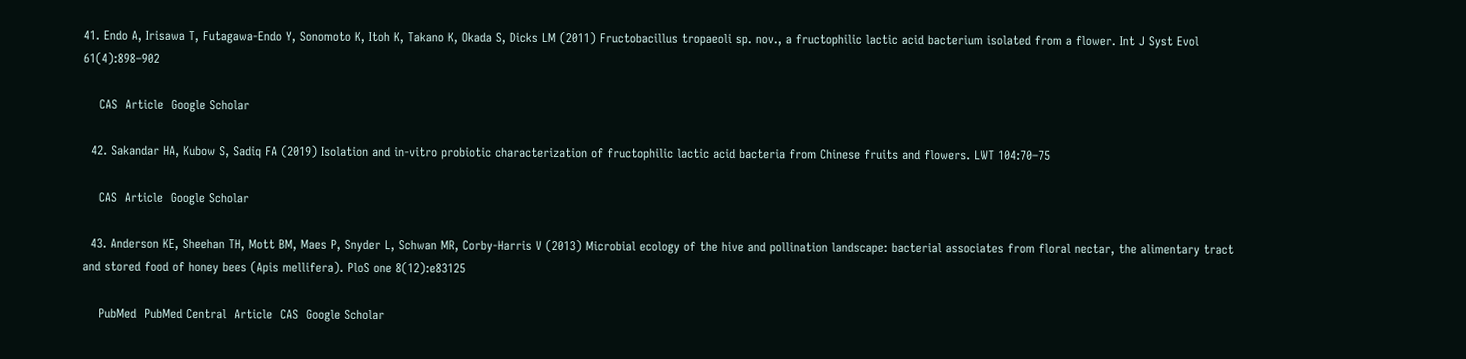41. Endo A, Irisawa T, Futagawa-Endo Y, Sonomoto K, Itoh K, Takano K, Okada S, Dicks LM (2011) Fructobacillus tropaeoli sp. nov., a fructophilic lactic acid bacterium isolated from a flower. Int J Syst Evol 61(4):898–902

    CAS  Article  Google Scholar

  42. Sakandar HA, Kubow S, Sadiq FA (2019) Isolation and in-vitro probiotic characterization of fructophilic lactic acid bacteria from Chinese fruits and flowers. LWT 104:70–75

    CAS  Article  Google Scholar

  43. Anderson KE, Sheehan TH, Mott BM, Maes P, Snyder L, Schwan MR, Corby-Harris V (2013) Microbial ecology of the hive and pollination landscape: bacterial associates from floral nectar, the alimentary tract and stored food of honey bees (Apis mellifera). PloS one 8(12):e83125

    PubMed  PubMed Central  Article  CAS  Google Scholar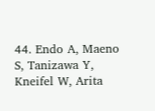44. Endo A, Maeno S, Tanizawa Y, Kneifel W, Arita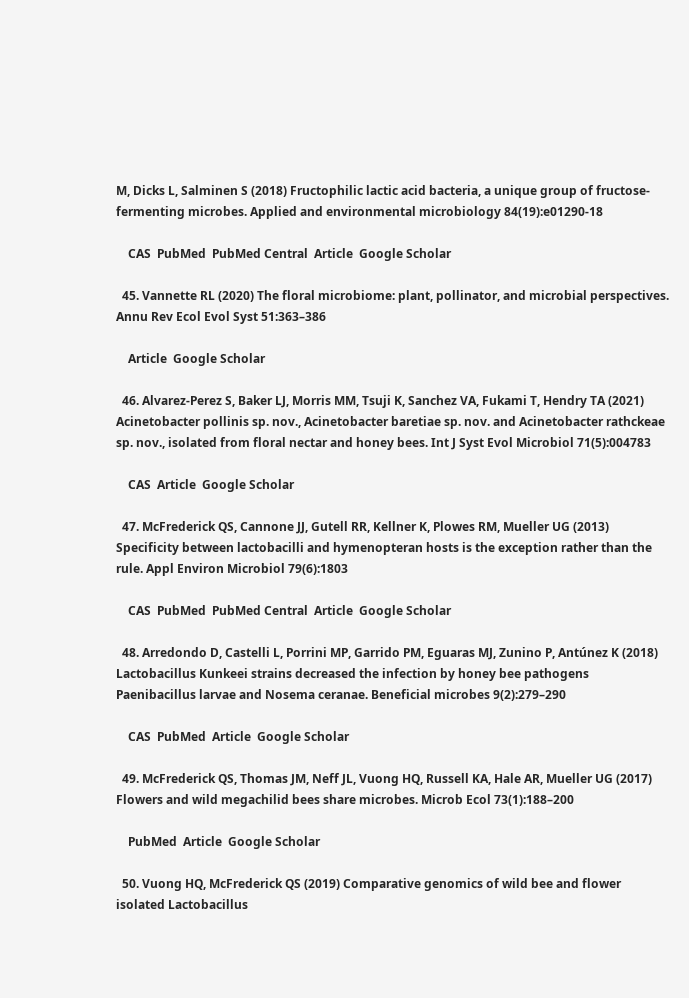M, Dicks L, Salminen S (2018) Fructophilic lactic acid bacteria, a unique group of fructose-fermenting microbes. Applied and environmental microbiology 84(19):e01290-18

    CAS  PubMed  PubMed Central  Article  Google Scholar

  45. Vannette RL (2020) The floral microbiome: plant, pollinator, and microbial perspectives. Annu Rev Ecol Evol Syst 51:363–386

    Article  Google Scholar

  46. Alvarez-Perez S, Baker LJ, Morris MM, Tsuji K, Sanchez VA, Fukami T, Hendry TA (2021) Acinetobacter pollinis sp. nov., Acinetobacter baretiae sp. nov. and Acinetobacter rathckeae sp. nov., isolated from floral nectar and honey bees. Int J Syst Evol Microbiol 71(5):004783

    CAS  Article  Google Scholar

  47. McFrederick QS, Cannone JJ, Gutell RR, Kellner K, Plowes RM, Mueller UG (2013) Specificity between lactobacilli and hymenopteran hosts is the exception rather than the rule. Appl Environ Microbiol 79(6):1803

    CAS  PubMed  PubMed Central  Article  Google Scholar

  48. Arredondo D, Castelli L, Porrini MP, Garrido PM, Eguaras MJ, Zunino P, Antúnez K (2018) Lactobacillus Kunkeei strains decreased the infection by honey bee pathogens Paenibacillus larvae and Nosema ceranae. Beneficial microbes 9(2):279–290

    CAS  PubMed  Article  Google Scholar

  49. McFrederick QS, Thomas JM, Neff JL, Vuong HQ, Russell KA, Hale AR, Mueller UG (2017) Flowers and wild megachilid bees share microbes. Microb Ecol 73(1):188–200

    PubMed  Article  Google Scholar

  50. Vuong HQ, McFrederick QS (2019) Comparative genomics of wild bee and flower isolated Lactobacillus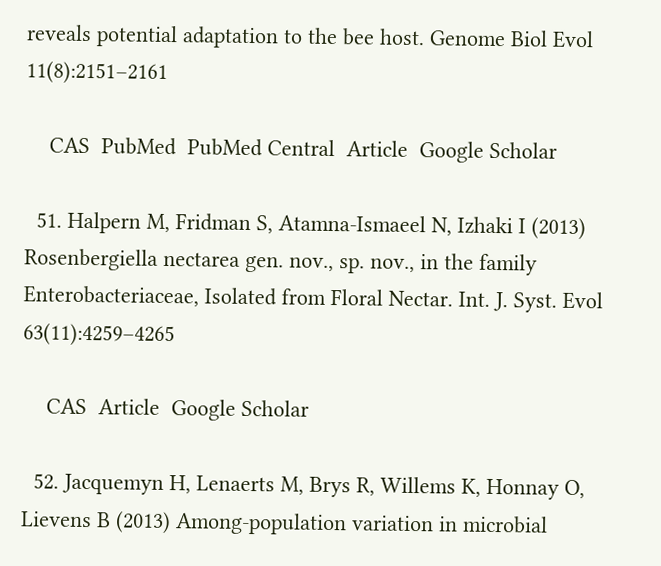reveals potential adaptation to the bee host. Genome Biol Evol 11(8):2151–2161

    CAS  PubMed  PubMed Central  Article  Google Scholar

  51. Halpern M, Fridman S, Atamna-Ismaeel N, Izhaki I (2013) Rosenbergiella nectarea gen. nov., sp. nov., in the family Enterobacteriaceae, Isolated from Floral Nectar. Int. J. Syst. Evol 63(11):4259–4265

    CAS  Article  Google Scholar

  52. Jacquemyn H, Lenaerts M, Brys R, Willems K, Honnay O, Lievens B (2013) Among-population variation in microbial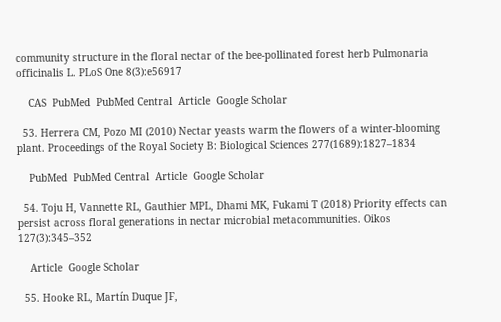community structure in the floral nectar of the bee-pollinated forest herb Pulmonaria officinalis L. PLoS One 8(3):e56917

    CAS  PubMed  PubMed Central  Article  Google Scholar

  53. Herrera CM, Pozo MI (2010) Nectar yeasts warm the flowers of a winter-blooming plant. Proceedings of the Royal Society B: Biological Sciences 277(1689):1827–1834

    PubMed  PubMed Central  Article  Google Scholar

  54. Toju H, Vannette RL, Gauthier MPL, Dhami MK, Fukami T (2018) Priority effects can persist across floral generations in nectar microbial metacommunities. Oikos 127(3):345–352

    Article  Google Scholar

  55. Hooke RL, Martín Duque JF,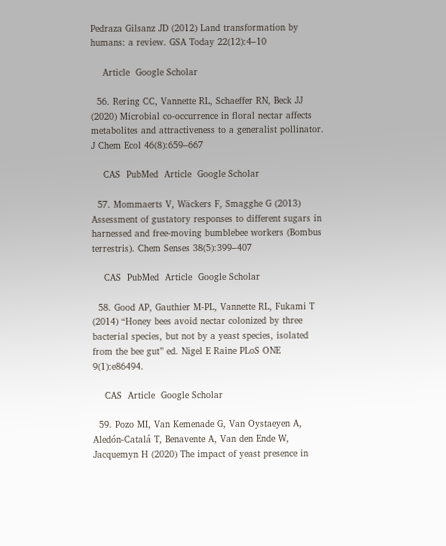Pedraza Gilsanz JD (2012) Land transformation by humans: a review. GSA Today 22(12):4–10

    Article  Google Scholar

  56. Rering CC, Vannette RL, Schaeffer RN, Beck JJ (2020) Microbial co-occurrence in floral nectar affects metabolites and attractiveness to a generalist pollinator. J Chem Ecol 46(8):659–667

    CAS  PubMed  Article  Google Scholar

  57. Mommaerts V, Wäckers F, Smagghe G (2013) Assessment of gustatory responses to different sugars in harnessed and free-moving bumblebee workers (Bombus terrestris). Chem Senses 38(5):399–407

    CAS  PubMed  Article  Google Scholar

  58. Good AP, Gauthier M-PL, Vannette RL, Fukami T (2014) “Honey bees avoid nectar colonized by three bacterial species, but not by a yeast species, isolated from the bee gut” ed. Nigel E Raine PLoS ONE 9(1):e86494.

    CAS  Article  Google Scholar

  59. Pozo MI, Van Kemenade G, Van Oystaeyen A, Aledón-Catalá T, Benavente A, Van den Ende W, Jacquemyn H (2020) The impact of yeast presence in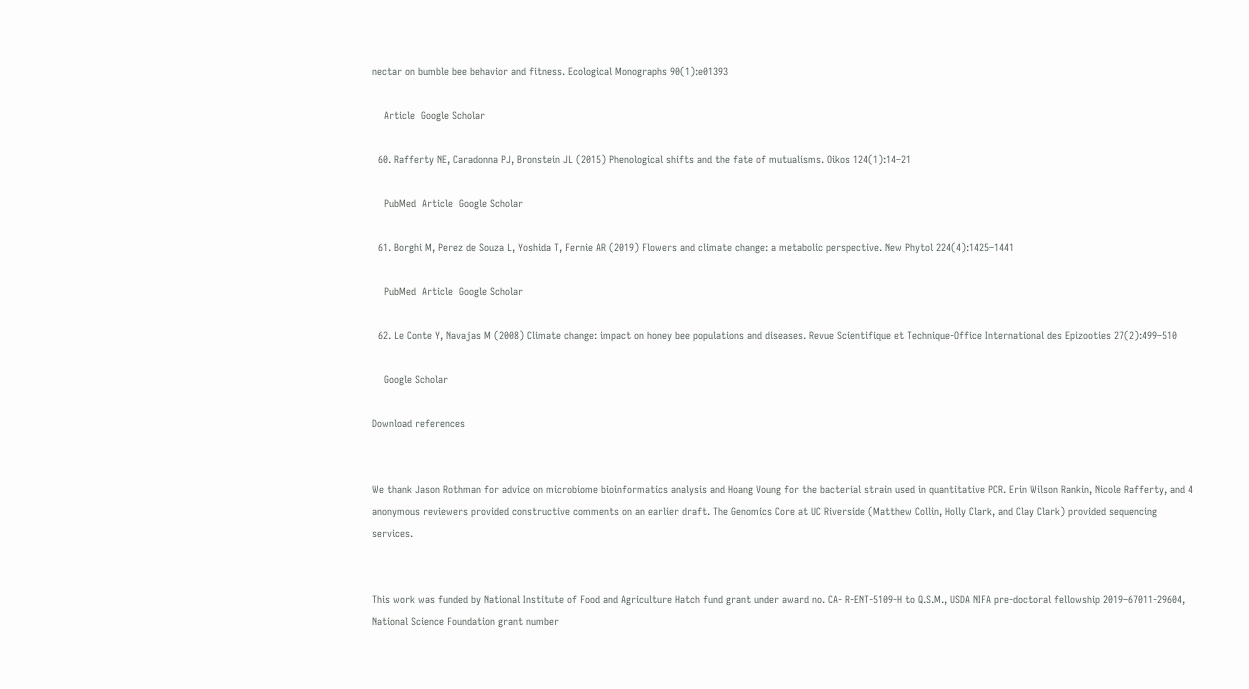nectar on bumble bee behavior and fitness. Ecological Monographs 90(1):e01393

    Article  Google Scholar

  60. Rafferty NE, Caradonna PJ, Bronstein JL (2015) Phenological shifts and the fate of mutualisms. Oikos 124(1):14–21

    PubMed  Article  Google Scholar

  61. Borghi M, Perez de Souza L, Yoshida T, Fernie AR (2019) Flowers and climate change: a metabolic perspective. New Phytol 224(4):1425–1441

    PubMed  Article  Google Scholar

  62. Le Conte Y, Navajas M (2008) Climate change: impact on honey bee populations and diseases. Revue Scientifique et Technique-Office International des Epizooties 27(2):499–510

    Google Scholar

Download references


We thank Jason Rothman for advice on microbiome bioinformatics analysis and Hoang Voung for the bacterial strain used in quantitative PCR. Erin Wilson Rankin, Nicole Rafferty, and 4 anonymous reviewers provided constructive comments on an earlier draft. The Genomics Core at UC Riverside (Matthew Collin, Holly Clark, and Clay Clark) provided sequencing services.


This work was funded by National Institute of Food and Agriculture Hatch fund grant under award no. CA- R-ENT-5109-H to Q.S.M., USDA NIFA pre-doctoral fellowship 2019–67011-29604, National Science Foundation grant number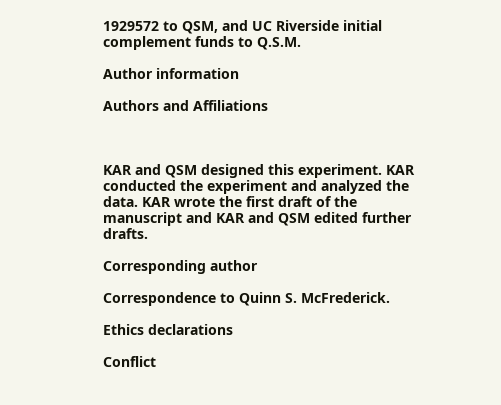1929572 to QSM, and UC Riverside initial complement funds to Q.S.M.

Author information

Authors and Affiliations



KAR and QSM designed this experiment. KAR conducted the experiment and analyzed the data. KAR wrote the first draft of the manuscript and KAR and QSM edited further drafts.

Corresponding author

Correspondence to Quinn S. McFrederick.

Ethics declarations

Conflict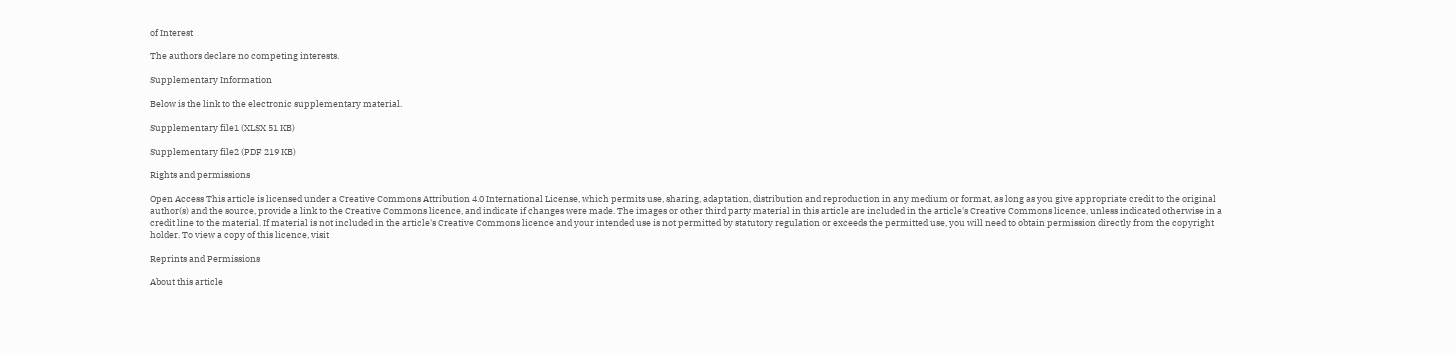of Interest

The authors declare no competing interests.

Supplementary Information

Below is the link to the electronic supplementary material.

Supplementary file1 (XLSX 51 KB)

Supplementary file2 (PDF 219 KB)

Rights and permissions

Open Access This article is licensed under a Creative Commons Attribution 4.0 International License, which permits use, sharing, adaptation, distribution and reproduction in any medium or format, as long as you give appropriate credit to the original author(s) and the source, provide a link to the Creative Commons licence, and indicate if changes were made. The images or other third party material in this article are included in the article's Creative Commons licence, unless indicated otherwise in a credit line to the material. If material is not included in the article's Creative Commons licence and your intended use is not permitted by statutory regulation or exceeds the permitted use, you will need to obtain permission directly from the copyright holder. To view a copy of this licence, visit

Reprints and Permissions

About this article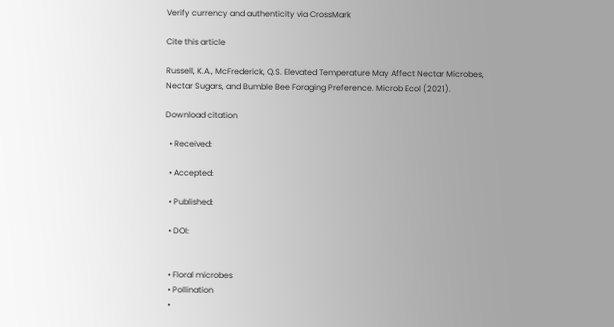Verify currency and authenticity via CrossMark

Cite this article

Russell, K.A., McFrederick, Q.S. Elevated Temperature May Affect Nectar Microbes, Nectar Sugars, and Bumble Bee Foraging Preference. Microb Ecol (2021).

Download citation

  • Received:

  • Accepted:

  • Published:

  • DOI:


  • Floral microbes
  • Pollination
  •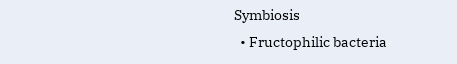Symbiosis
  • Fructophilic bacteria